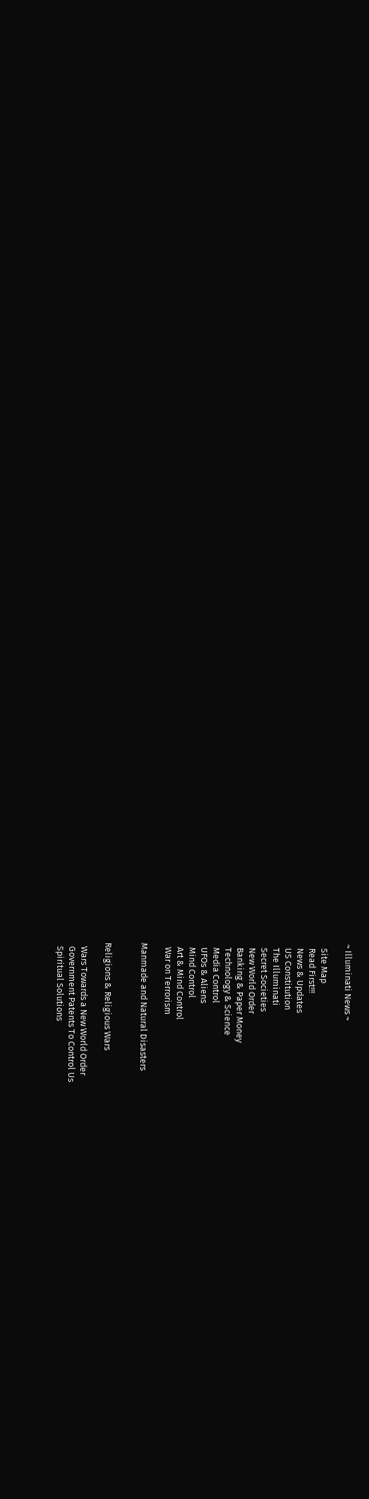~ Illuminati News ~

  Site Map
  Read First!!!
  News & Updates
  US Constitution
  The Illuminati
  Secret Societies
  New World Order
  Banking & Paper Money
  Technology & Science
  Media Control
  UFOs & Aliens
  Mind Control
  Art & Mind Control
  War on Terrorism

Manmade and Natural Disasters


Religions & Religious Wars

  Wars Towards a New World Order
  Government Patents To Control Us
  Spiritual Solutions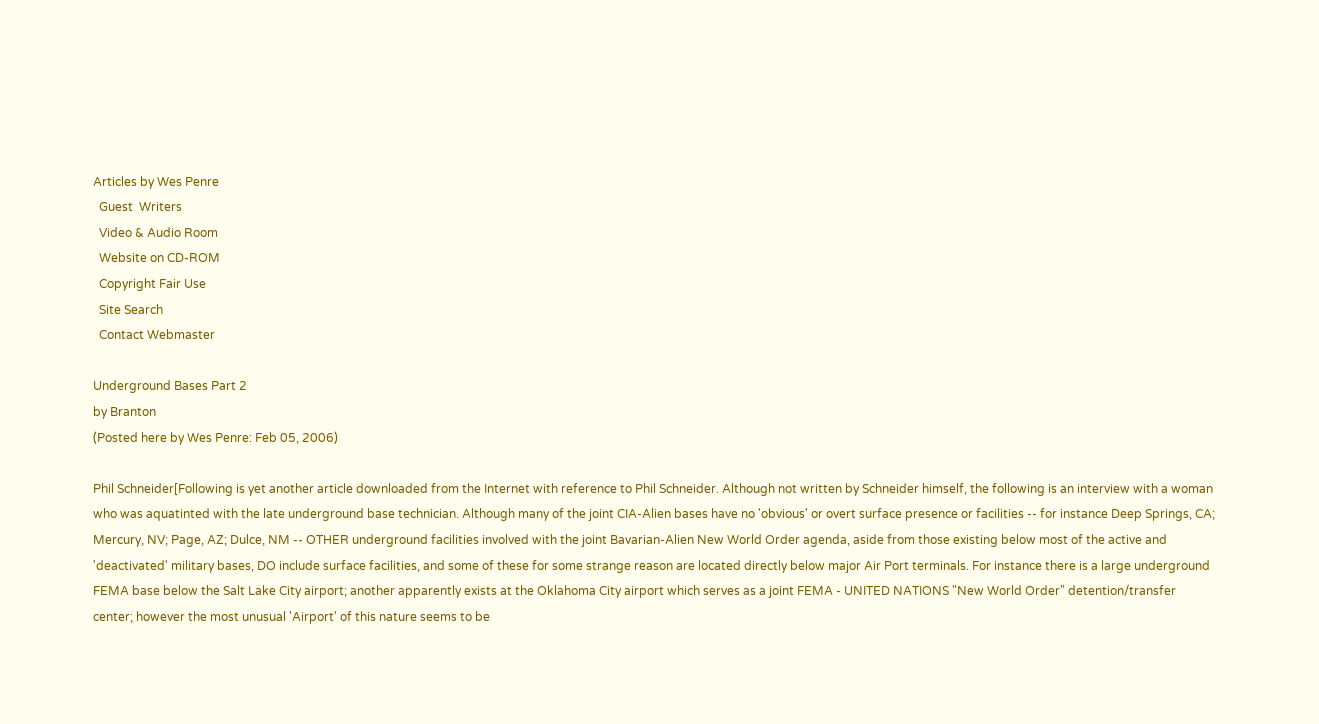Articles by Wes Penre
  Guest  Writers
  Video & Audio Room
  Website on CD-ROM
  Copyright Fair Use
  Site Search
  Contact Webmaster

Underground Bases Part 2
by Branton
(Posted here by Wes Penre: Feb 05, 2006)

Phil Schneider[Following is yet another article downloaded from the Internet with reference to Phil Schneider. Although not written by Schneider himself, the following is an interview with a woman who was aquatinted with the late underground base technician. Although many of the joint CIA-Alien bases have no 'obvious' or overt surface presence or facilities -- for instance Deep Springs, CA; Mercury, NV; Page, AZ; Dulce, NM -- OTHER underground facilities involved with the joint Bavarian-Alien New World Order agenda, aside from those existing below most of the active and 'deactivated' military bases, DO include surface facilities, and some of these for some strange reason are located directly below major Air Port terminals. For instance there is a large underground FEMA base below the Salt Lake City airport; another apparently exists at the Oklahoma City airport which serves as a joint FEMA - UNITED NATIONS "New World Order" detention/transfer center; however the most unusual 'Airport' of this nature seems to be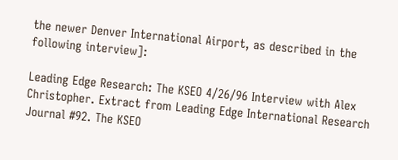the newer Denver International Airport, as described in the following interview]:

Leading Edge Research: The KSEO 4/26/96 Interview with Alex Christopher. Extract from Leading Edge International Research Journal #92. The KSEO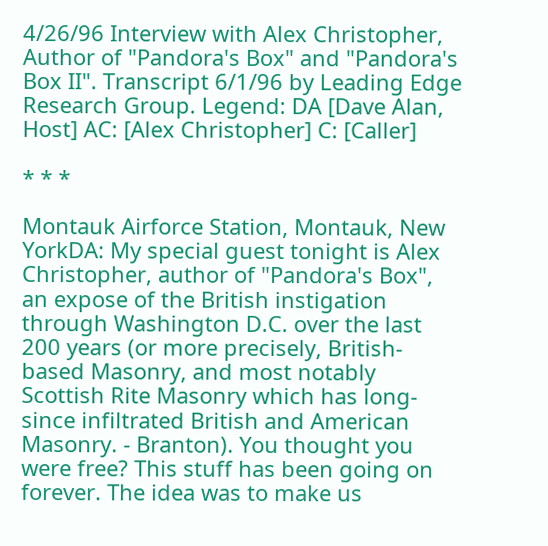4/26/96 Interview with Alex Christopher, Author of "Pandora's Box" and "Pandora's Box II". Transcript 6/1/96 by Leading Edge Research Group. Legend: DA [Dave Alan, Host] AC: [Alex Christopher] C: [Caller]

* * *

Montauk Airforce Station, Montauk, New YorkDA: My special guest tonight is Alex Christopher, author of "Pandora's Box", an expose of the British instigation through Washington D.C. over the last 200 years (or more precisely, British-based Masonry, and most notably Scottish Rite Masonry which has long-since infiltrated British and American Masonry. - Branton). You thought you were free? This stuff has been going on forever. The idea was to make us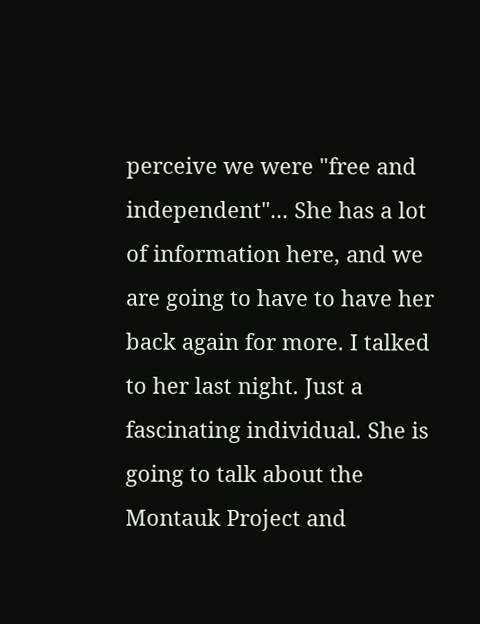perceive we were "free and independent"... She has a lot of information here, and we are going to have to have her back again for more. I talked to her last night. Just a fascinating individual. She is going to talk about the Montauk Project and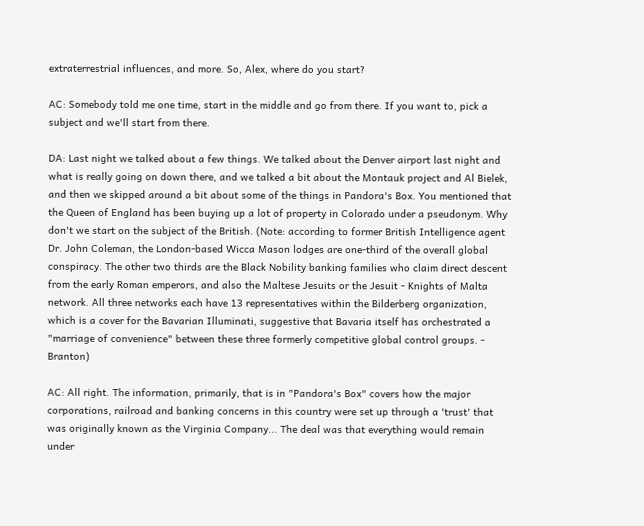extraterrestrial influences, and more. So, Alex, where do you start?

AC: Somebody told me one time, start in the middle and go from there. If you want to, pick a subject and we'll start from there.

DA: Last night we talked about a few things. We talked about the Denver airport last night and what is really going on down there, and we talked a bit about the Montauk project and Al Bielek, and then we skipped around a bit about some of the things in Pandora's Box. You mentioned that the Queen of England has been buying up a lot of property in Colorado under a pseudonym. Why don't we start on the subject of the British. (Note: according to former British Intelligence agent Dr. John Coleman, the London-based Wicca Mason lodges are one-third of the overall global conspiracy. The other two thirds are the Black Nobility banking families who claim direct descent from the early Roman emperors, and also the Maltese Jesuits or the Jesuit - Knights of Malta network. All three networks each have 13 representatives within the Bilderberg organization, which is a cover for the Bavarian Illuminati, suggestive that Bavaria itself has orchestrated a "marriage of convenience" between these three formerly competitive global control groups. - Branton)

AC: All right. The information, primarily, that is in "Pandora's Box" covers how the major corporations, railroad and banking concerns in this country were set up through a 'trust' that was originally known as the Virginia Company... The deal was that everything would remain under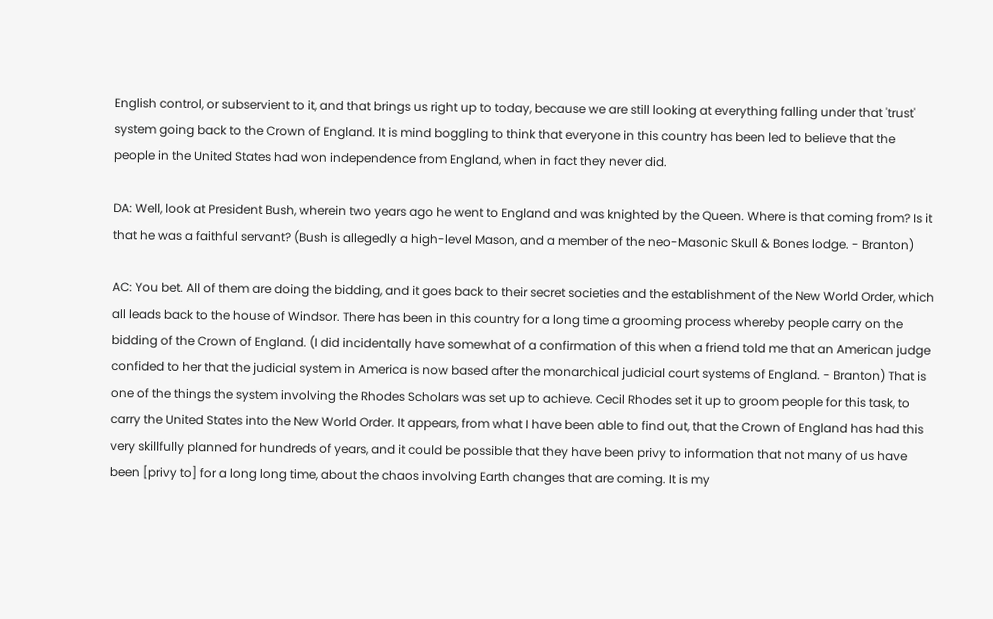English control, or subservient to it, and that brings us right up to today, because we are still looking at everything falling under that 'trust' system going back to the Crown of England. It is mind boggling to think that everyone in this country has been led to believe that the people in the United States had won independence from England, when in fact they never did.

DA: Well, look at President Bush, wherein two years ago he went to England and was knighted by the Queen. Where is that coming from? Is it that he was a faithful servant? (Bush is allegedly a high-level Mason, and a member of the neo-Masonic Skull & Bones lodge. - Branton)

AC: You bet. All of them are doing the bidding, and it goes back to their secret societies and the establishment of the New World Order, which all leads back to the house of Windsor. There has been in this country for a long time a grooming process whereby people carry on the bidding of the Crown of England. (I did incidentally have somewhat of a confirmation of this when a friend told me that an American judge confided to her that the judicial system in America is now based after the monarchical judicial court systems of England. - Branton) That is one of the things the system involving the Rhodes Scholars was set up to achieve. Cecil Rhodes set it up to groom people for this task, to carry the United States into the New World Order. It appears, from what I have been able to find out, that the Crown of England has had this very skillfully planned for hundreds of years, and it could be possible that they have been privy to information that not many of us have been [privy to] for a long long time, about the chaos involving Earth changes that are coming. It is my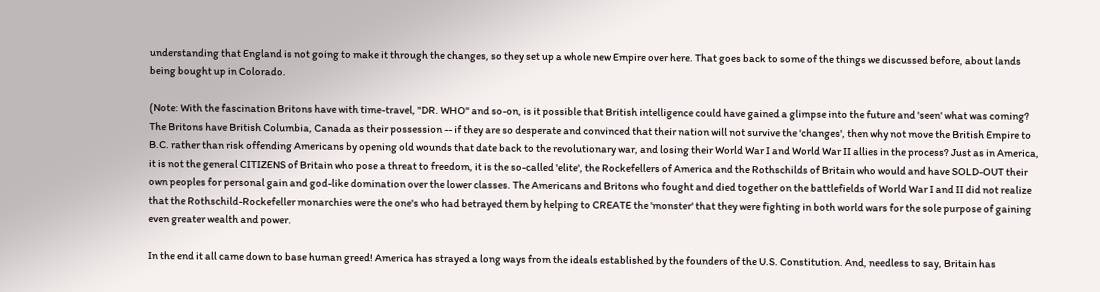understanding that England is not going to make it through the changes, so they set up a whole new Empire over here. That goes back to some of the things we discussed before, about lands being bought up in Colorado.

(Note: With the fascination Britons have with time-travel, "DR. WHO" and so-on, is it possible that British intelligence could have gained a glimpse into the future and 'seen' what was coming? The Britons have British Columbia, Canada as their possession -- if they are so desperate and convinced that their nation will not survive the 'changes', then why not move the British Empire to B.C. rather than risk offending Americans by opening old wounds that date back to the revolutionary war, and losing their World War I and World War II allies in the process? Just as in America, it is not the general CITIZENS of Britain who pose a threat to freedom, it is the so-called 'elite', the Rockefellers of America and the Rothschilds of Britain who would and have SOLD-OUT their own peoples for personal gain and god-like domination over the lower classes. The Americans and Britons who fought and died together on the battlefields of World War I and II did not realize that the Rothschild-Rockefeller monarchies were the one's who had betrayed them by helping to CREATE the 'monster' that they were fighting in both world wars for the sole purpose of gaining even greater wealth and power.

In the end it all came down to base human greed! America has strayed a long ways from the ideals established by the founders of the U.S. Constitution. And, needless to say, Britain has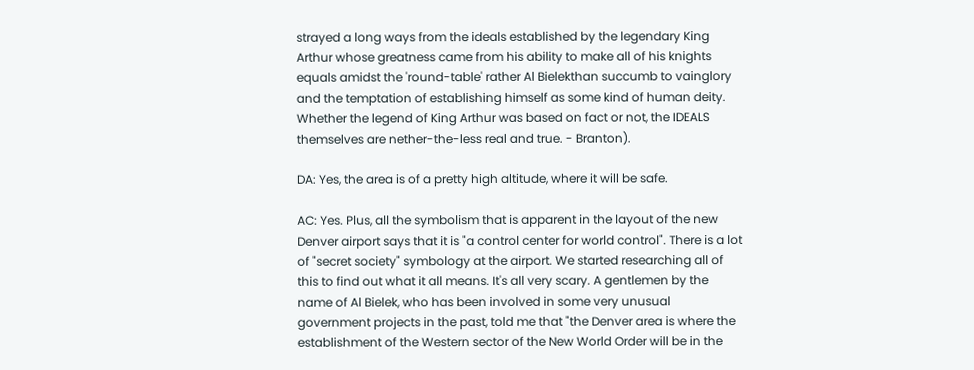strayed a long ways from the ideals established by the legendary King Arthur whose greatness came from his ability to make all of his knights equals amidst the 'round-table' rather Al Bielekthan succumb to vainglory and the temptation of establishing himself as some kind of human deity. Whether the legend of King Arthur was based on fact or not, the IDEALS themselves are nether-the-less real and true. - Branton).

DA: Yes, the area is of a pretty high altitude, where it will be safe.

AC: Yes. Plus, all the symbolism that is apparent in the layout of the new Denver airport says that it is "a control center for world control". There is a lot of "secret society" symbology at the airport. We started researching all of this to find out what it all means. It's all very scary. A gentlemen by the name of Al Bielek, who has been involved in some very unusual government projects in the past, told me that "the Denver area is where the establishment of the Western sector of the New World Order will be in the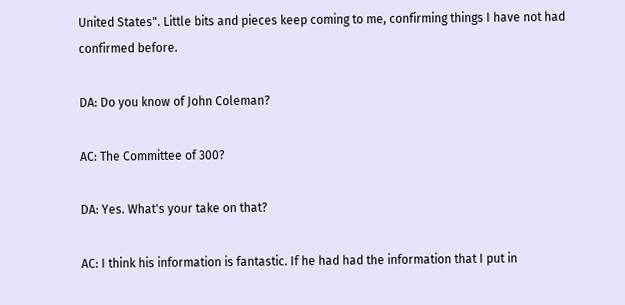United States". Little bits and pieces keep coming to me, confirming things I have not had confirmed before.

DA: Do you know of John Coleman?

AC: The Committee of 300?

DA: Yes. What's your take on that?

AC: I think his information is fantastic. If he had had the information that I put in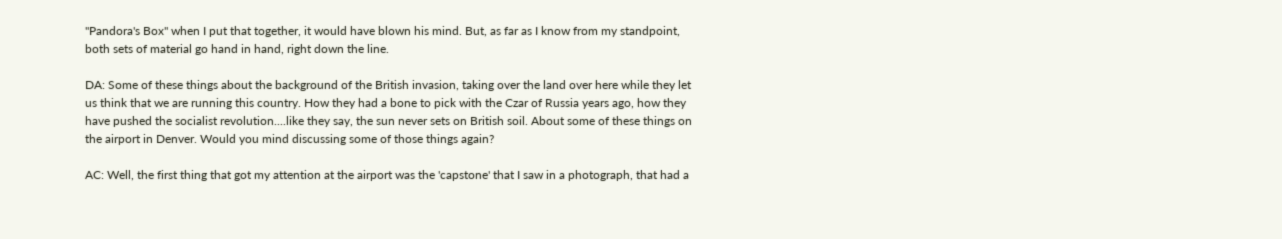"Pandora's Box" when I put that together, it would have blown his mind. But, as far as I know from my standpoint, both sets of material go hand in hand, right down the line.

DA: Some of these things about the background of the British invasion, taking over the land over here while they let us think that we are running this country. How they had a bone to pick with the Czar of Russia years ago, how they have pushed the socialist revolution....like they say, the sun never sets on British soil. About some of these things on the airport in Denver. Would you mind discussing some of those things again?

AC: Well, the first thing that got my attention at the airport was the 'capstone' that I saw in a photograph, that had a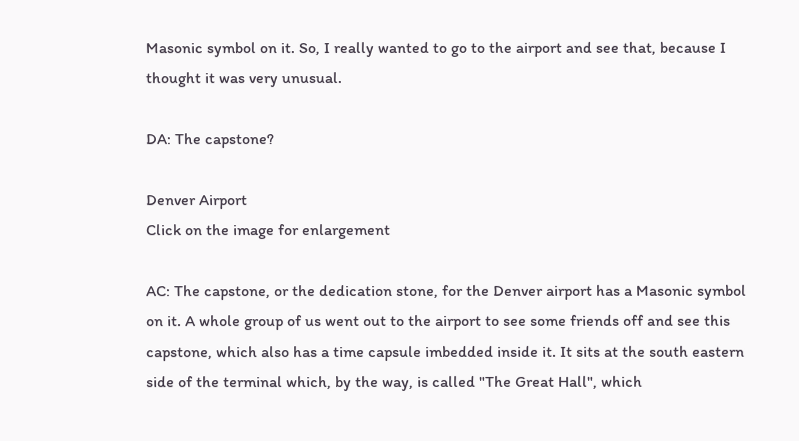Masonic symbol on it. So, I really wanted to go to the airport and see that, because I thought it was very unusual.

DA: The capstone?

Denver Airport
Click on the image for enlargement

AC: The capstone, or the dedication stone, for the Denver airport has a Masonic symbol on it. A whole group of us went out to the airport to see some friends off and see this capstone, which also has a time capsule imbedded inside it. It sits at the south eastern side of the terminal which, by the way, is called "The Great Hall", which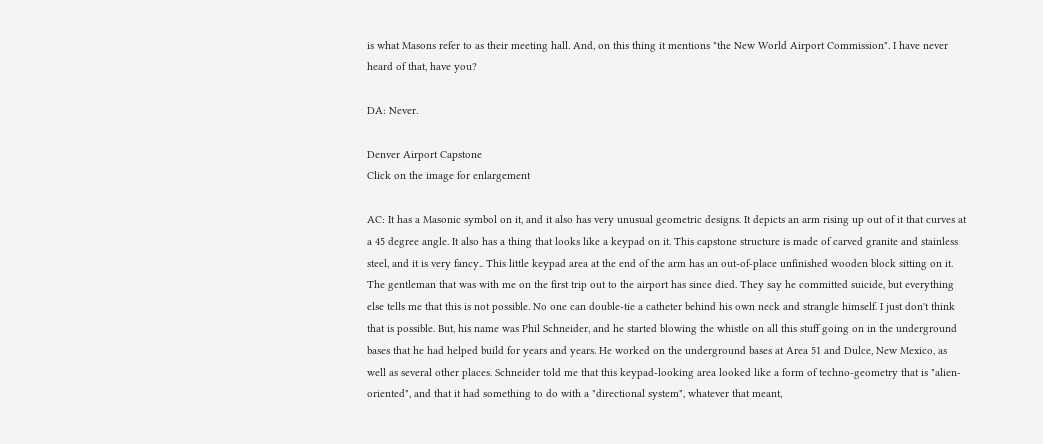is what Masons refer to as their meeting hall. And, on this thing it mentions "the New World Airport Commission". I have never heard of that, have you?

DA: Never.

Denver Airport Capstone
Click on the image for enlargement

AC: It has a Masonic symbol on it, and it also has very unusual geometric designs. It depicts an arm rising up out of it that curves at a 45 degree angle. It also has a thing that looks like a keypad on it. This capstone structure is made of carved granite and stainless steel, and it is very fancy.. This little keypad area at the end of the arm has an out-of-place unfinished wooden block sitting on it. The gentleman that was with me on the first trip out to the airport has since died. They say he committed suicide, but everything else tells me that this is not possible. No one can double-tie a catheter behind his own neck and strangle himself. I just don't think that is possible. But, his name was Phil Schneider, and he started blowing the whistle on all this stuff going on in the underground bases that he had helped build for years and years. He worked on the underground bases at Area 51 and Dulce, New Mexico, as well as several other places. Schneider told me that this keypad-looking area looked like a form of techno-geometry that is "alien-oriented", and that it had something to do with a "directional system", whatever that meant,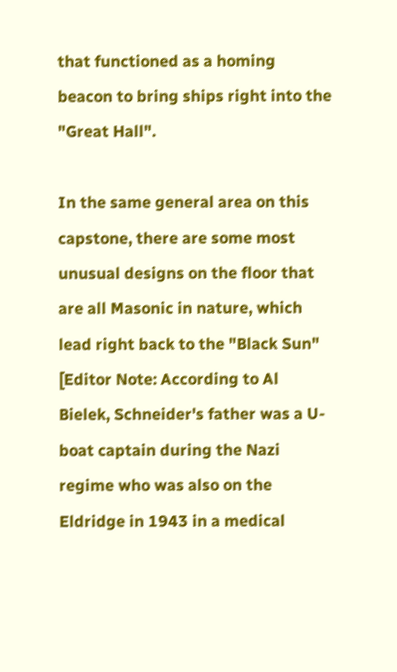that functioned as a homing beacon to bring ships right into the "Great Hall".

In the same general area on this capstone, there are some most unusual designs on the floor that are all Masonic in nature, which lead right back to the "Black Sun" [Editor Note: According to Al Bielek, Schneider's father was a U-boat captain during the Nazi regime who was also on the Eldridge in 1943 in a medical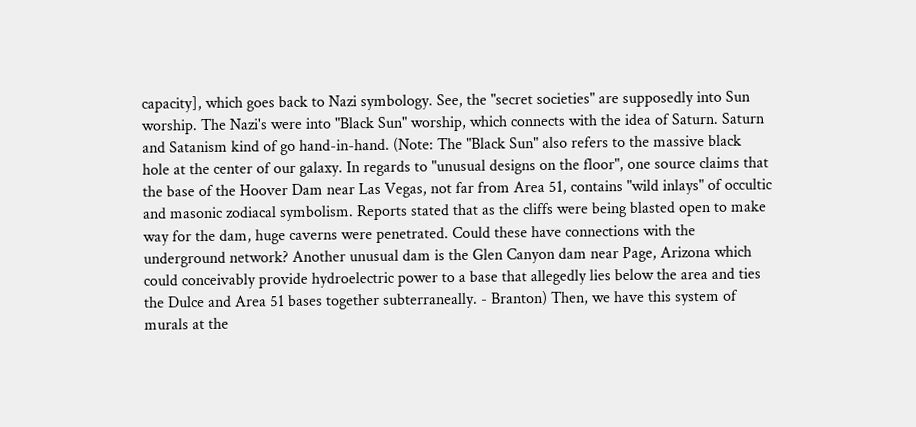capacity], which goes back to Nazi symbology. See, the "secret societies" are supposedly into Sun worship. The Nazi's were into "Black Sun" worship, which connects with the idea of Saturn. Saturn and Satanism kind of go hand-in-hand. (Note: The "Black Sun" also refers to the massive black hole at the center of our galaxy. In regards to "unusual designs on the floor", one source claims that the base of the Hoover Dam near Las Vegas, not far from Area 51, contains "wild inlays" of occultic and masonic zodiacal symbolism. Reports stated that as the cliffs were being blasted open to make way for the dam, huge caverns were penetrated. Could these have connections with the underground network? Another unusual dam is the Glen Canyon dam near Page, Arizona which could conceivably provide hydroelectric power to a base that allegedly lies below the area and ties the Dulce and Area 51 bases together subterraneally. - Branton) Then, we have this system of murals at the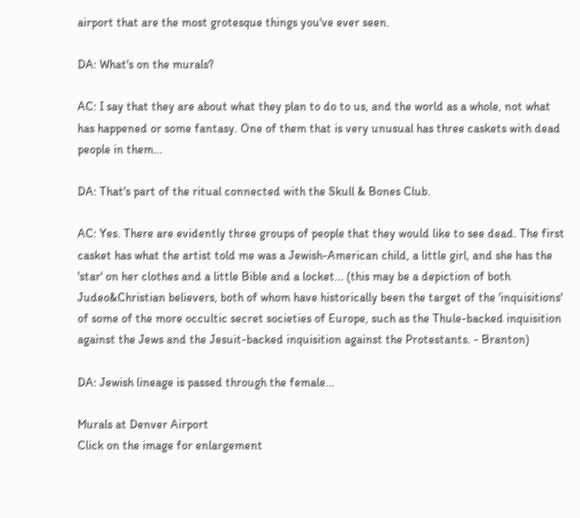airport that are the most grotesque things you've ever seen.

DA: What's on the murals?

AC: I say that they are about what they plan to do to us, and the world as a whole, not what has happened or some fantasy. One of them that is very unusual has three caskets with dead people in them...

DA: That's part of the ritual connected with the Skull & Bones Club.

AC: Yes. There are evidently three groups of people that they would like to see dead. The first casket has what the artist told me was a Jewish-American child, a little girl, and she has the 'star' on her clothes and a little Bible and a locket... (this may be a depiction of both Judeo&Christian believers, both of whom have historically been the target of the 'inquisitions' of some of the more occultic secret societies of Europe, such as the Thule-backed inquisition against the Jews and the Jesuit-backed inquisition against the Protestants. - Branton)

DA: Jewish lineage is passed through the female...

Murals at Denver Airport
Click on the image for enlargement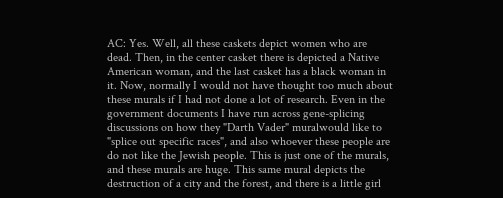AC: Yes. Well, all these caskets depict women who are dead. Then, in the center casket there is depicted a Native American woman, and the last casket has a black woman in it. Now, normally I would not have thought too much about these murals if I had not done a lot of research. Even in the government documents I have run across gene-splicing discussions on how they "Darth Vader" muralwould like to "splice out specific races", and also whoever these people are do not like the Jewish people. This is just one of the murals, and these murals are huge. This same mural depicts the destruction of a city and the forest, and there is a little girl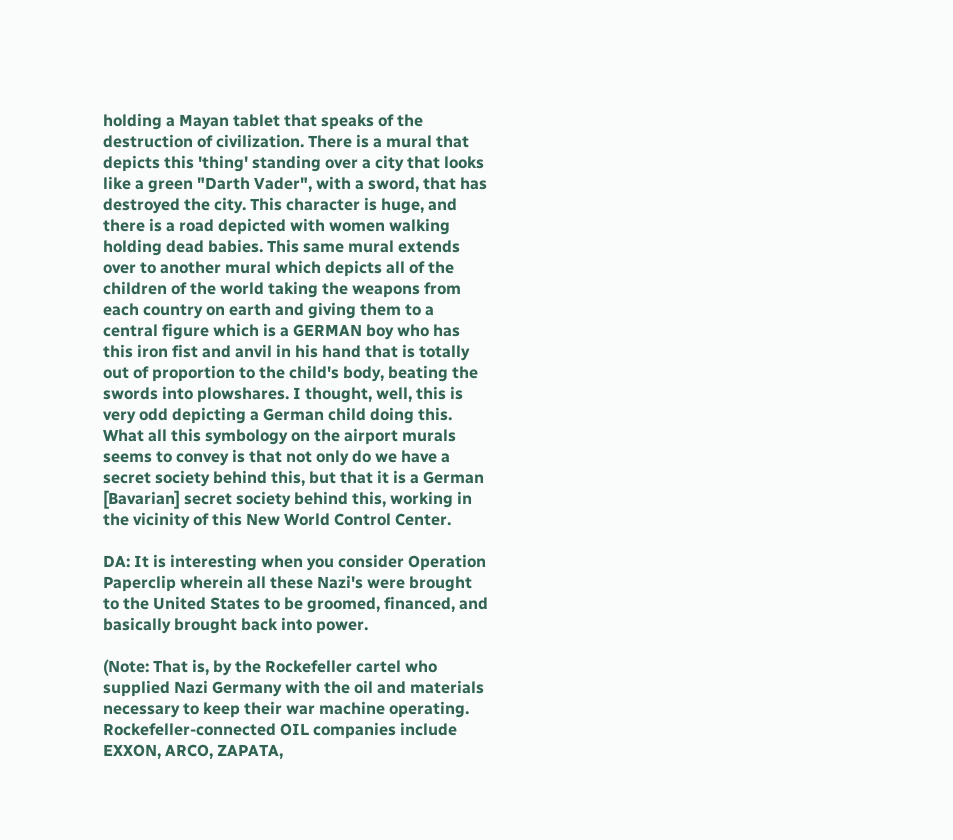holding a Mayan tablet that speaks of the destruction of civilization. There is a mural that depicts this 'thing' standing over a city that looks like a green "Darth Vader", with a sword, that has destroyed the city. This character is huge, and there is a road depicted with women walking holding dead babies. This same mural extends over to another mural which depicts all of the children of the world taking the weapons from each country on earth and giving them to a central figure which is a GERMAN boy who has this iron fist and anvil in his hand that is totally out of proportion to the child's body, beating the swords into plowshares. I thought, well, this is very odd depicting a German child doing this. What all this symbology on the airport murals seems to convey is that not only do we have a secret society behind this, but that it is a German [Bavarian] secret society behind this, working in the vicinity of this New World Control Center.

DA: It is interesting when you consider Operation Paperclip wherein all these Nazi's were brought to the United States to be groomed, financed, and basically brought back into power.

(Note: That is, by the Rockefeller cartel who supplied Nazi Germany with the oil and materials necessary to keep their war machine operating. Rockefeller-connected OIL companies include EXXON, ARCO, ZAPATA,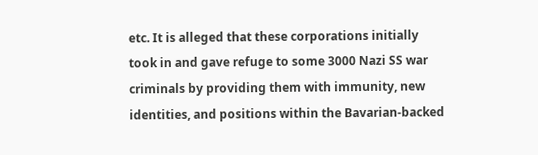etc. It is alleged that these corporations initially took in and gave refuge to some 3000 Nazi SS war criminals by providing them with immunity, new identities, and positions within the Bavarian-backed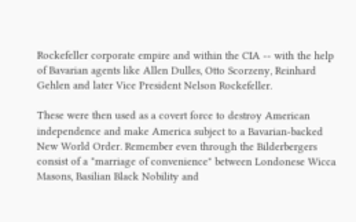Rockefeller corporate empire and within the CIA -- with the help of Bavarian agents like Allen Dulles, Otto Scorzeny, Reinhard Gehlen and later Vice President Nelson Rockefeller.

These were then used as a covert force to destroy American independence and make America subject to a Bavarian-backed New World Order. Remember even through the Bilderbergers consist of a "marriage of convenience" between Londonese Wicca Masons, Basilian Black Nobility and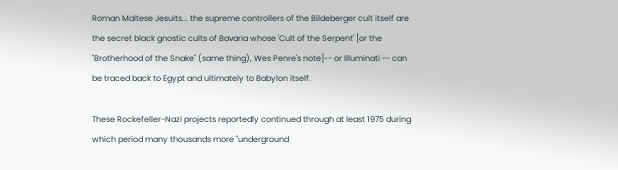Roman Maltese Jesuits... the supreme controllers of the Bildeberger cult itself are the secret black gnostic cults of Bavaria whose 'Cult of the Serpent' [or the "Brotherhood of the Snake" (same thing), Wes Penre's note]-- or Illuminati -- can be traced back to Egypt and ultimately to Babylon itself.

These Rockefeller-Nazi projects reportedly continued through at least 1975 during which period many thousands more "underground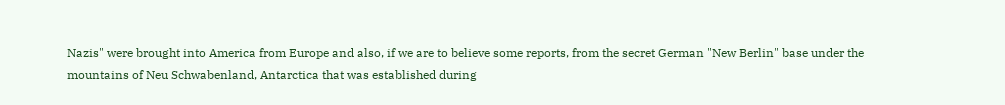Nazis" were brought into America from Europe and also, if we are to believe some reports, from the secret German "New Berlin" base under the mountains of Neu Schwabenland, Antarctica that was established during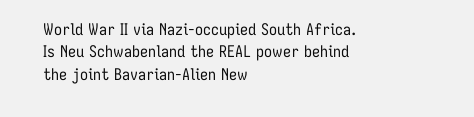World War II via Nazi-occupied South Africa. Is Neu Schwabenland the REAL power behind the joint Bavarian-Alien New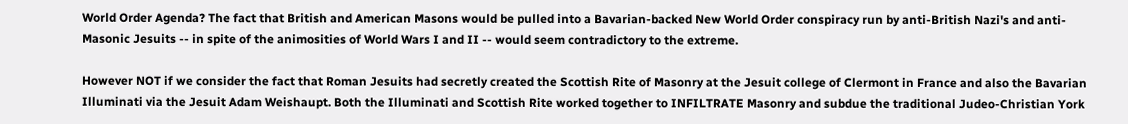World Order Agenda? The fact that British and American Masons would be pulled into a Bavarian-backed New World Order conspiracy run by anti-British Nazi's and anti-Masonic Jesuits -- in spite of the animosities of World Wars I and II -- would seem contradictory to the extreme.

However NOT if we consider the fact that Roman Jesuits had secretly created the Scottish Rite of Masonry at the Jesuit college of Clermont in France and also the Bavarian Illuminati via the Jesuit Adam Weishaupt. Both the Illuminati and Scottish Rite worked together to INFILTRATE Masonry and subdue the traditional Judeo-Christian York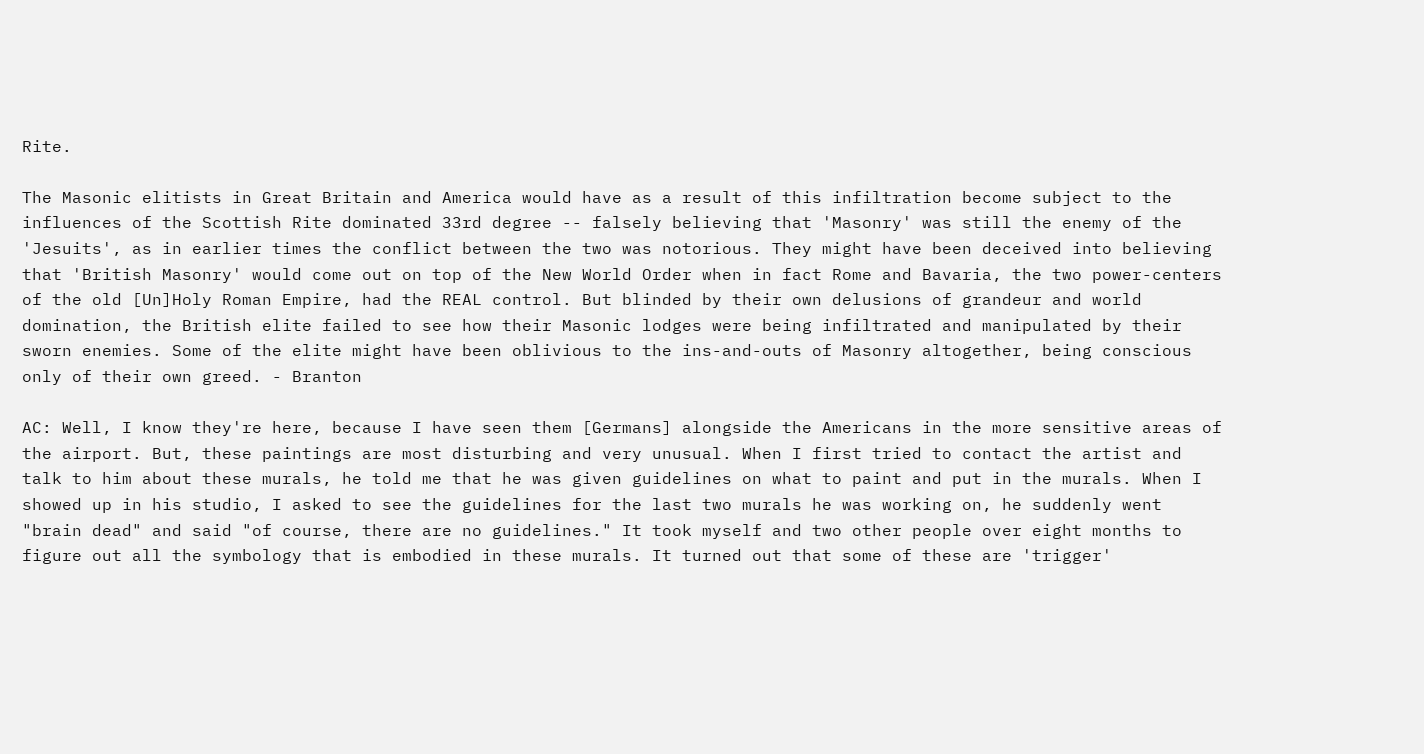Rite.

The Masonic elitists in Great Britain and America would have as a result of this infiltration become subject to the influences of the Scottish Rite dominated 33rd degree -- falsely believing that 'Masonry' was still the enemy of the 'Jesuits', as in earlier times the conflict between the two was notorious. They might have been deceived into believing that 'British Masonry' would come out on top of the New World Order when in fact Rome and Bavaria, the two power-centers of the old [Un]Holy Roman Empire, had the REAL control. But blinded by their own delusions of grandeur and world domination, the British elite failed to see how their Masonic lodges were being infiltrated and manipulated by their sworn enemies. Some of the elite might have been oblivious to the ins-and-outs of Masonry altogether, being conscious only of their own greed. - Branton

AC: Well, I know they're here, because I have seen them [Germans] alongside the Americans in the more sensitive areas of the airport. But, these paintings are most disturbing and very unusual. When I first tried to contact the artist and talk to him about these murals, he told me that he was given guidelines on what to paint and put in the murals. When I showed up in his studio, I asked to see the guidelines for the last two murals he was working on, he suddenly went "brain dead" and said "of course, there are no guidelines." It took myself and two other people over eight months to figure out all the symbology that is embodied in these murals. It turned out that some of these are 'trigger'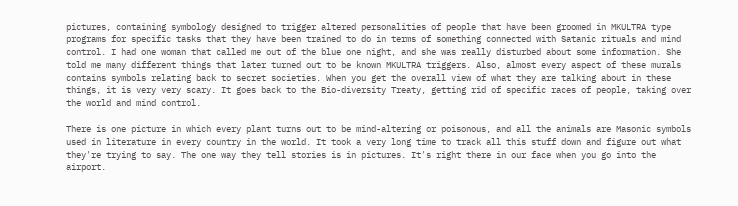pictures, containing symbology designed to trigger altered personalities of people that have been groomed in MKULTRA type programs for specific tasks that they have been trained to do in terms of something connected with Satanic rituals and mind control. I had one woman that called me out of the blue one night, and she was really disturbed about some information. She told me many different things that later turned out to be known MKULTRA triggers. Also, almost every aspect of these murals contains symbols relating back to secret societies. When you get the overall view of what they are talking about in these things, it is very very scary. It goes back to the Bio-diversity Treaty, getting rid of specific races of people, taking over the world and mind control.

There is one picture in which every plant turns out to be mind-altering or poisonous, and all the animals are Masonic symbols used in literature in every country in the world. It took a very long time to track all this stuff down and figure out what they're trying to say. The one way they tell stories is in pictures. It's right there in our face when you go into the airport.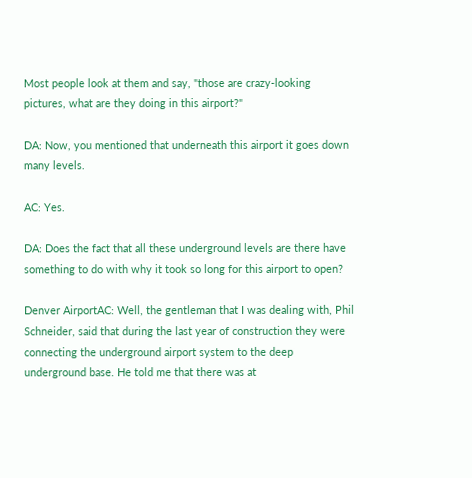Most people look at them and say, "those are crazy-looking pictures, what are they doing in this airport?"

DA: Now, you mentioned that underneath this airport it goes down many levels.

AC: Yes.

DA: Does the fact that all these underground levels are there have something to do with why it took so long for this airport to open?

Denver AirportAC: Well, the gentleman that I was dealing with, Phil Schneider, said that during the last year of construction they were connecting the underground airport system to the deep underground base. He told me that there was at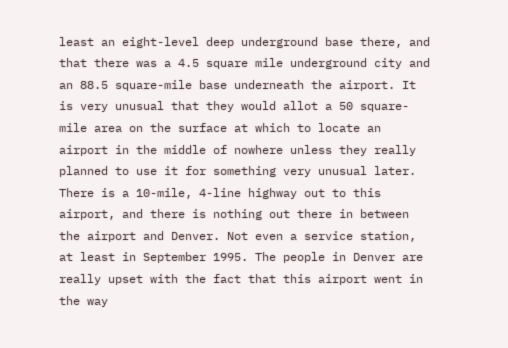least an eight-level deep underground base there, and that there was a 4.5 square mile underground city and an 88.5 square-mile base underneath the airport. It is very unusual that they would allot a 50 square-mile area on the surface at which to locate an airport in the middle of nowhere unless they really planned to use it for something very unusual later. There is a 10-mile, 4-line highway out to this airport, and there is nothing out there in between the airport and Denver. Not even a service station, at least in September 1995. The people in Denver are really upset with the fact that this airport went in the way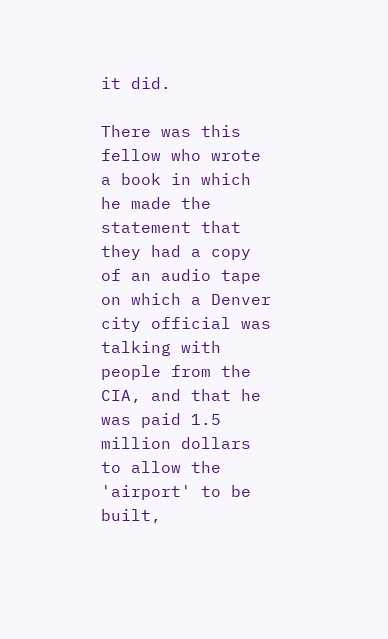it did.

There was this fellow who wrote a book in which he made the statement that they had a copy of an audio tape on which a Denver city official was talking with people from the CIA, and that he was paid 1.5 million dollars to allow the 'airport' to be built,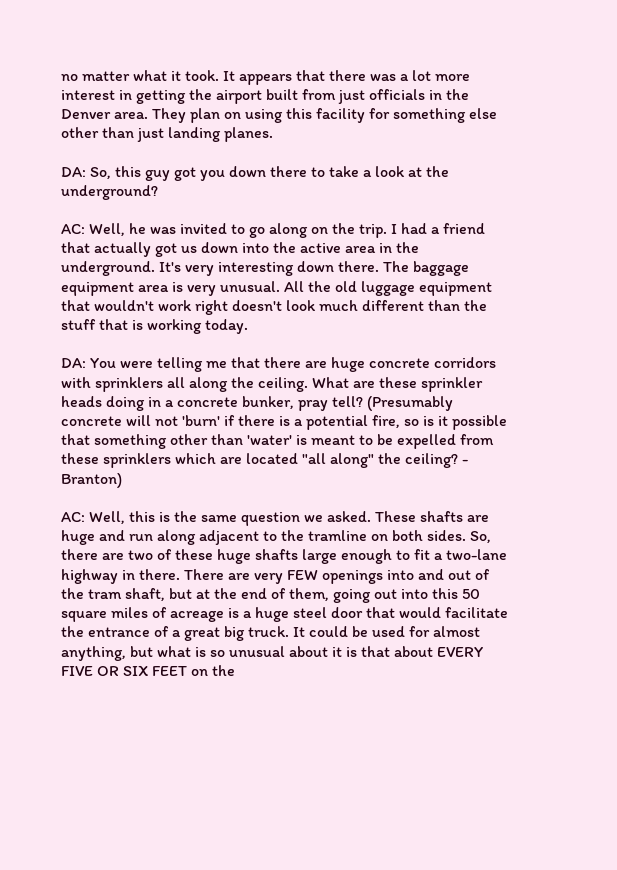no matter what it took. It appears that there was a lot more interest in getting the airport built from just officials in the Denver area. They plan on using this facility for something else other than just landing planes.

DA: So, this guy got you down there to take a look at the underground?

AC: Well, he was invited to go along on the trip. I had a friend that actually got us down into the active area in the underground. It's very interesting down there. The baggage equipment area is very unusual. All the old luggage equipment that wouldn't work right doesn't look much different than the stuff that is working today.

DA: You were telling me that there are huge concrete corridors with sprinklers all along the ceiling. What are these sprinkler heads doing in a concrete bunker, pray tell? (Presumably concrete will not 'burn' if there is a potential fire, so is it possible that something other than 'water' is meant to be expelled from these sprinklers which are located "all along" the ceiling? - Branton)

AC: Well, this is the same question we asked. These shafts are huge and run along adjacent to the tramline on both sides. So, there are two of these huge shafts large enough to fit a two-lane highway in there. There are very FEW openings into and out of the tram shaft, but at the end of them, going out into this 50 square miles of acreage is a huge steel door that would facilitate the entrance of a great big truck. It could be used for almost anything, but what is so unusual about it is that about EVERY FIVE OR SIX FEET on the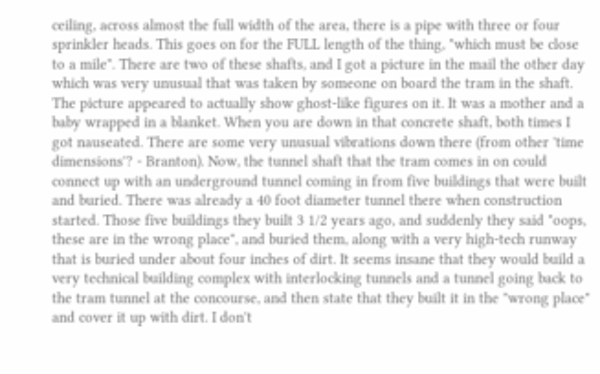ceiling, across almost the full width of the area, there is a pipe with three or four sprinkler heads. This goes on for the FULL length of the thing, "which must be close to a mile". There are two of these shafts, and I got a picture in the mail the other day which was very unusual that was taken by someone on board the tram in the shaft. The picture appeared to actually show ghost-like figures on it. It was a mother and a baby wrapped in a blanket. When you are down in that concrete shaft, both times I got nauseated. There are some very unusual vibrations down there (from other 'time dimensions'? - Branton). Now, the tunnel shaft that the tram comes in on could connect up with an underground tunnel coming in from five buildings that were built and buried. There was already a 40 foot diameter tunnel there when construction started. Those five buildings they built 3 1/2 years ago, and suddenly they said "oops, these are in the wrong place", and buried them, along with a very high-tech runway that is buried under about four inches of dirt. It seems insane that they would build a very technical building complex with interlocking tunnels and a tunnel going back to the tram tunnel at the concourse, and then state that they built it in the "wrong place" and cover it up with dirt. I don't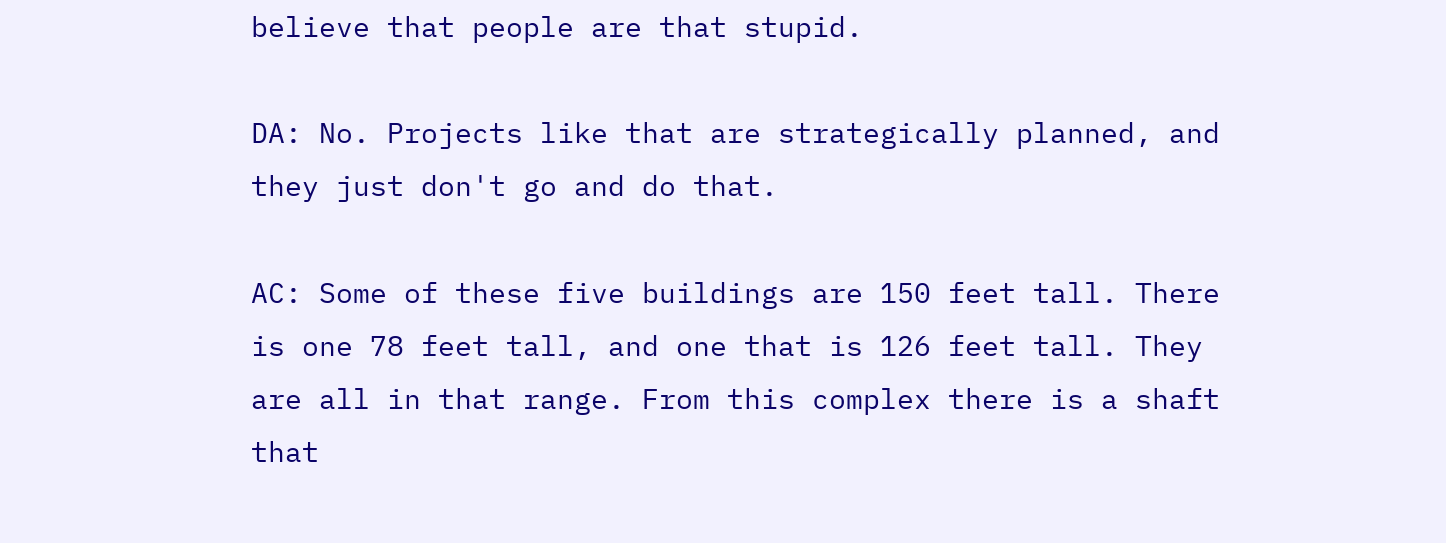believe that people are that stupid.

DA: No. Projects like that are strategically planned, and they just don't go and do that.

AC: Some of these five buildings are 150 feet tall. There is one 78 feet tall, and one that is 126 feet tall. They are all in that range. From this complex there is a shaft that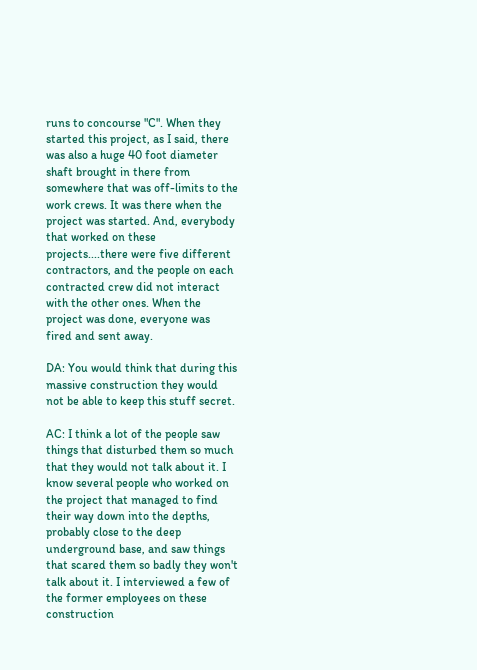runs to concourse "C". When they started this project, as I said, there was also a huge 40 foot diameter shaft brought in there from somewhere that was off-limits to the work crews. It was there when the project was started. And, everybody that worked on these projects....there were five different contractors, and the people on each contracted crew did not interact with the other ones. When the project was done, everyone was fired and sent away.

DA: You would think that during this massive construction they would not be able to keep this stuff secret.

AC: I think a lot of the people saw things that disturbed them so much that they would not talk about it. I know several people who worked on the project that managed to find their way down into the depths, probably close to the deep underground base, and saw things that scared them so badly they won't talk about it. I interviewed a few of the former employees on these construction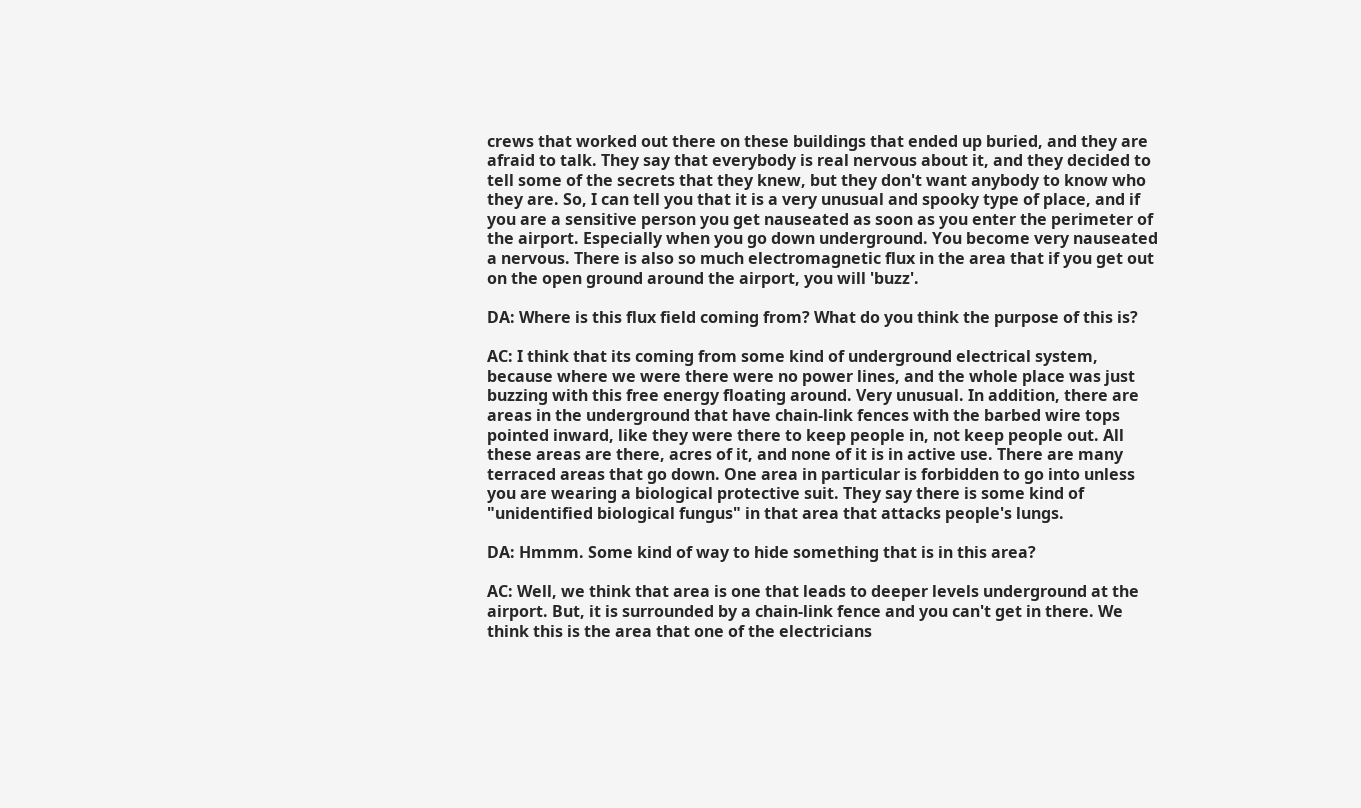crews that worked out there on these buildings that ended up buried, and they are afraid to talk. They say that everybody is real nervous about it, and they decided to tell some of the secrets that they knew, but they don't want anybody to know who they are. So, I can tell you that it is a very unusual and spooky type of place, and if you are a sensitive person you get nauseated as soon as you enter the perimeter of the airport. Especially when you go down underground. You become very nauseated a nervous. There is also so much electromagnetic flux in the area that if you get out on the open ground around the airport, you will 'buzz'.

DA: Where is this flux field coming from? What do you think the purpose of this is?

AC: I think that its coming from some kind of underground electrical system, because where we were there were no power lines, and the whole place was just buzzing with this free energy floating around. Very unusual. In addition, there are areas in the underground that have chain-link fences with the barbed wire tops pointed inward, like they were there to keep people in, not keep people out. All these areas are there, acres of it, and none of it is in active use. There are many terraced areas that go down. One area in particular is forbidden to go into unless you are wearing a biological protective suit. They say there is some kind of "unidentified biological fungus" in that area that attacks people's lungs.

DA: Hmmm. Some kind of way to hide something that is in this area?

AC: Well, we think that area is one that leads to deeper levels underground at the airport. But, it is surrounded by a chain-link fence and you can't get in there. We think this is the area that one of the electricians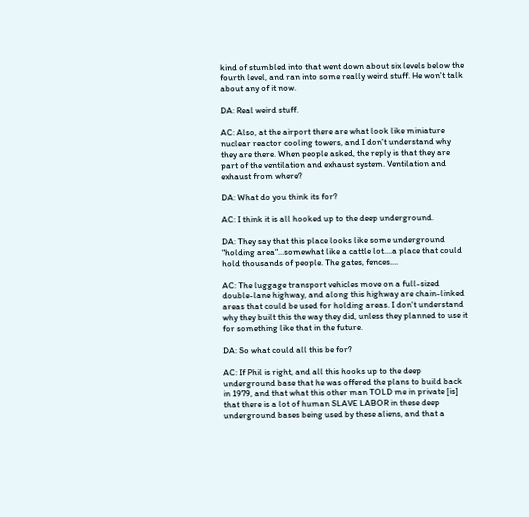kind of stumbled into that went down about six levels below the fourth level, and ran into some really weird stuff. He won't talk about any of it now.

DA: Real weird stuff.

AC: Also, at the airport there are what look like miniature nuclear reactor cooling towers, and I don't understand why they are there. When people asked, the reply is that they are part of the ventilation and exhaust system. Ventilation and exhaust from where?

DA: What do you think its for?

AC: I think it is all hooked up to the deep underground.

DA: They say that this place looks like some underground "holding area"...somewhat like a cattle lot....a place that could hold thousands of people. The gates, fences....

AC: The luggage transport vehicles move on a full-sized double-lane highway, and along this highway are chain-linked areas that could be used for holding areas. I don't understand why they built this the way they did, unless they planned to use it for something like that in the future.

DA: So what could all this be for?

AC: If Phil is right, and all this hooks up to the deep underground base that he was offered the plans to build back in 1979, and that what this other man TOLD me in private [is] that there is a lot of human SLAVE LABOR in these deep underground bases being used by these aliens, and that a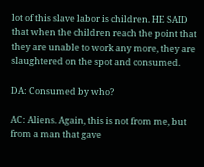lot of this slave labor is children. HE SAID that when the children reach the point that they are unable to work any more, they are slaughtered on the spot and consumed.

DA: Consumed by who?

AC: Aliens. Again, this is not from me, but from a man that gave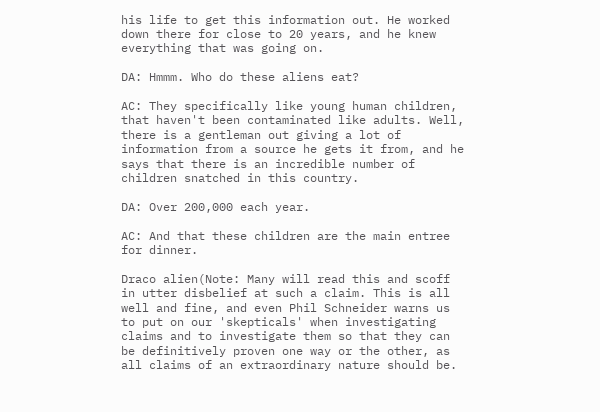his life to get this information out. He worked down there for close to 20 years, and he knew everything that was going on.

DA: Hmmm. Who do these aliens eat?

AC: They specifically like young human children, that haven't been contaminated like adults. Well, there is a gentleman out giving a lot of information from a source he gets it from, and he says that there is an incredible number of children snatched in this country.

DA: Over 200,000 each year.

AC: And that these children are the main entree for dinner.

Draco alien(Note: Many will read this and scoff in utter disbelief at such a claim. This is all well and fine, and even Phil Schneider warns us to put on our 'skepticals' when investigating claims and to investigate them so that they can be definitively proven one way or the other, as all claims of an extraordinary nature should be.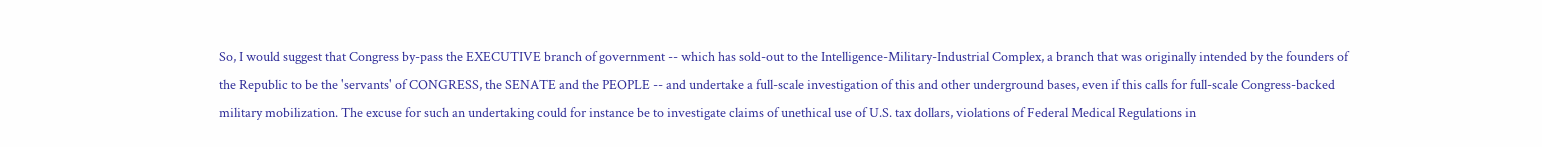So, I would suggest that Congress by-pass the EXECUTIVE branch of government -- which has sold-out to the Intelligence-Military-Industrial Complex, a branch that was originally intended by the founders of the Republic to be the 'servants' of CONGRESS, the SENATE and the PEOPLE -- and undertake a full-scale investigation of this and other underground bases, even if this calls for full-scale Congress-backed military mobilization. The excuse for such an undertaking could for instance be to investigate claims of unethical use of U.S. tax dollars, violations of Federal Medical Regulations in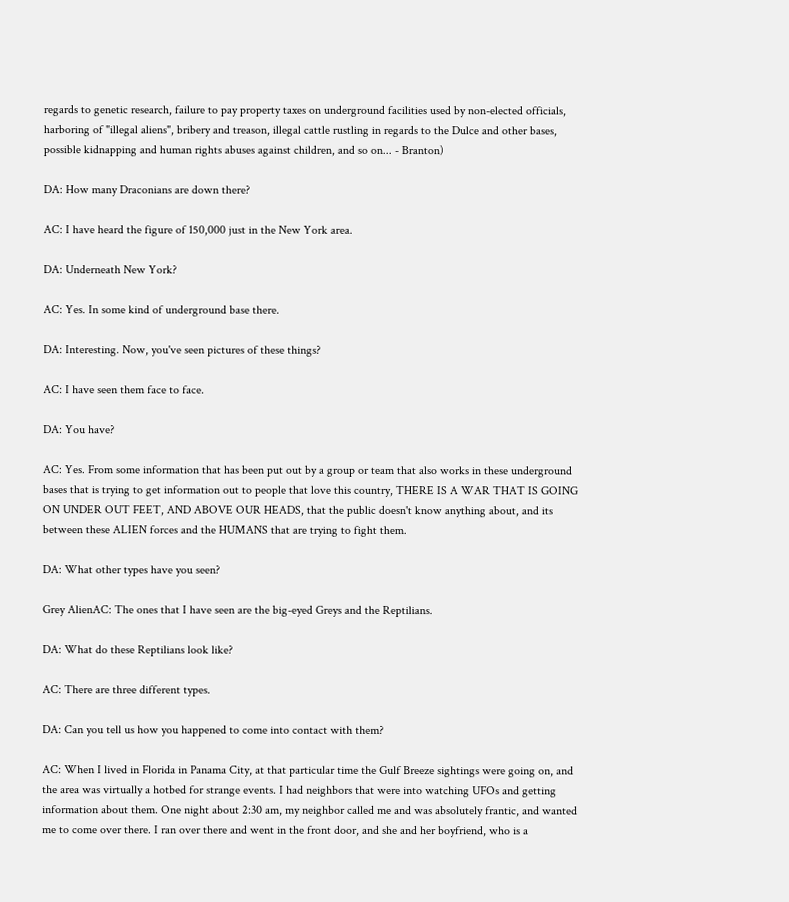regards to genetic research, failure to pay property taxes on underground facilities used by non-elected officials, harboring of "illegal aliens", bribery and treason, illegal cattle rustling in regards to the Dulce and other bases, possible kidnapping and human rights abuses against children, and so on... - Branton)

DA: How many Draconians are down there?

AC: I have heard the figure of 150,000 just in the New York area.

DA: Underneath New York?

AC: Yes. In some kind of underground base there.

DA: Interesting. Now, you've seen pictures of these things?

AC: I have seen them face to face.

DA: You have?

AC: Yes. From some information that has been put out by a group or team that also works in these underground bases that is trying to get information out to people that love this country, THERE IS A WAR THAT IS GOING ON UNDER OUT FEET, AND ABOVE OUR HEADS, that the public doesn't know anything about, and its between these ALIEN forces and the HUMANS that are trying to fight them.

DA: What other types have you seen?

Grey AlienAC: The ones that I have seen are the big-eyed Greys and the Reptilians.

DA: What do these Reptilians look like?

AC: There are three different types.

DA: Can you tell us how you happened to come into contact with them?

AC: When I lived in Florida in Panama City, at that particular time the Gulf Breeze sightings were going on, and the area was virtually a hotbed for strange events. I had neighbors that were into watching UFOs and getting information about them. One night about 2:30 am, my neighbor called me and was absolutely frantic, and wanted me to come over there. I ran over there and went in the front door, and she and her boyfriend, who is a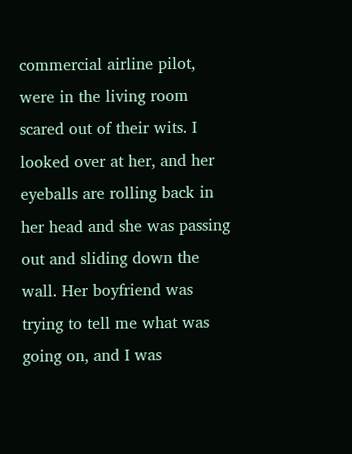commercial airline pilot, were in the living room scared out of their wits. I looked over at her, and her eyeballs are rolling back in her head and she was passing out and sliding down the wall. Her boyfriend was trying to tell me what was going on, and I was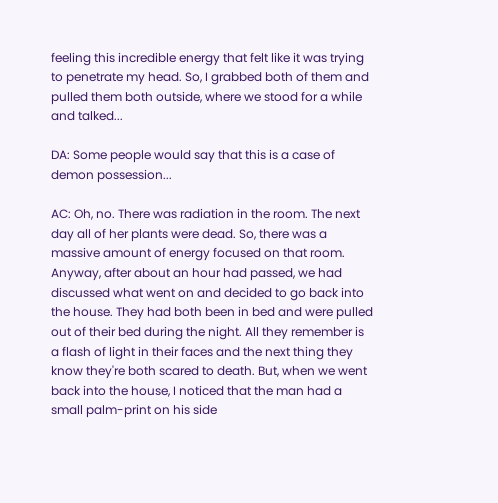feeling this incredible energy that felt like it was trying to penetrate my head. So, I grabbed both of them and pulled them both outside, where we stood for a while and talked...

DA: Some people would say that this is a case of demon possession...

AC: Oh, no. There was radiation in the room. The next day all of her plants were dead. So, there was a massive amount of energy focused on that room. Anyway, after about an hour had passed, we had discussed what went on and decided to go back into the house. They had both been in bed and were pulled out of their bed during the night. All they remember is a flash of light in their faces and the next thing they know they're both scared to death. But, when we went back into the house, I noticed that the man had a small palm-print on his side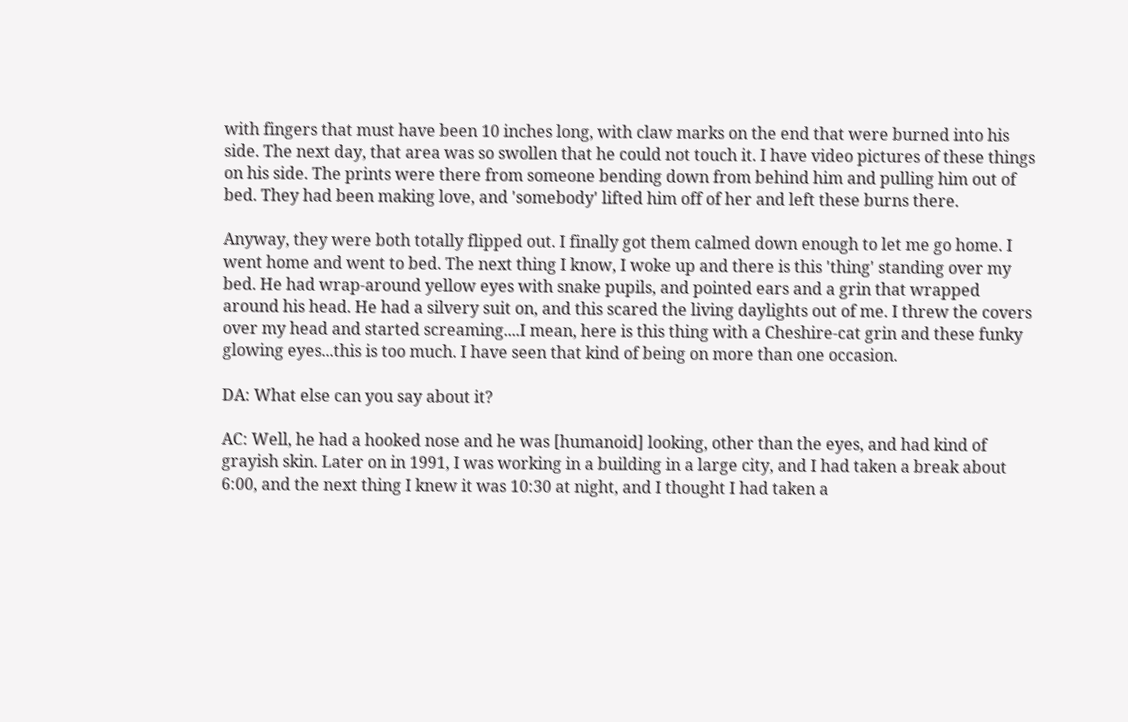with fingers that must have been 10 inches long, with claw marks on the end that were burned into his side. The next day, that area was so swollen that he could not touch it. I have video pictures of these things on his side. The prints were there from someone bending down from behind him and pulling him out of bed. They had been making love, and 'somebody' lifted him off of her and left these burns there.

Anyway, they were both totally flipped out. I finally got them calmed down enough to let me go home. I went home and went to bed. The next thing I know, I woke up and there is this 'thing' standing over my bed. He had wrap-around yellow eyes with snake pupils, and pointed ears and a grin that wrapped around his head. He had a silvery suit on, and this scared the living daylights out of me. I threw the covers over my head and started screaming....I mean, here is this thing with a Cheshire-cat grin and these funky glowing eyes...this is too much. I have seen that kind of being on more than one occasion.

DA: What else can you say about it?

AC: Well, he had a hooked nose and he was [humanoid] looking, other than the eyes, and had kind of grayish skin. Later on in 1991, I was working in a building in a large city, and I had taken a break about 6:00, and the next thing I knew it was 10:30 at night, and I thought I had taken a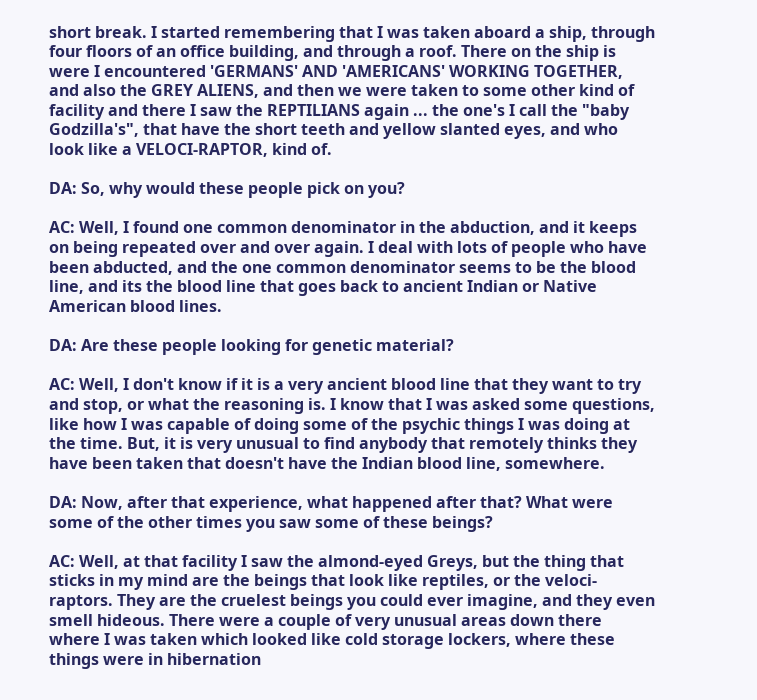short break. I started remembering that I was taken aboard a ship, through four floors of an office building, and through a roof. There on the ship is were I encountered 'GERMANS' AND 'AMERICANS' WORKING TOGETHER, and also the GREY ALIENS, and then we were taken to some other kind of facility and there I saw the REPTILIANS again ... the one's I call the "baby Godzilla's", that have the short teeth and yellow slanted eyes, and who look like a VELOCI-RAPTOR, kind of.

DA: So, why would these people pick on you?

AC: Well, I found one common denominator in the abduction, and it keeps on being repeated over and over again. I deal with lots of people who have been abducted, and the one common denominator seems to be the blood line, and its the blood line that goes back to ancient Indian or Native American blood lines.

DA: Are these people looking for genetic material?

AC: Well, I don't know if it is a very ancient blood line that they want to try and stop, or what the reasoning is. I know that I was asked some questions, like how I was capable of doing some of the psychic things I was doing at the time. But, it is very unusual to find anybody that remotely thinks they have been taken that doesn't have the Indian blood line, somewhere.

DA: Now, after that experience, what happened after that? What were some of the other times you saw some of these beings?

AC: Well, at that facility I saw the almond-eyed Greys, but the thing that sticks in my mind are the beings that look like reptiles, or the veloci-raptors. They are the cruelest beings you could ever imagine, and they even smell hideous. There were a couple of very unusual areas down there where I was taken which looked like cold storage lockers, where these things were in hibernation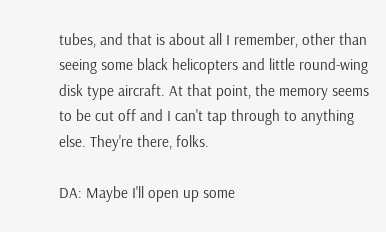tubes, and that is about all I remember, other than seeing some black helicopters and little round-wing disk type aircraft. At that point, the memory seems to be cut off and I can't tap through to anything else. They're there, folks.

DA: Maybe I'll open up some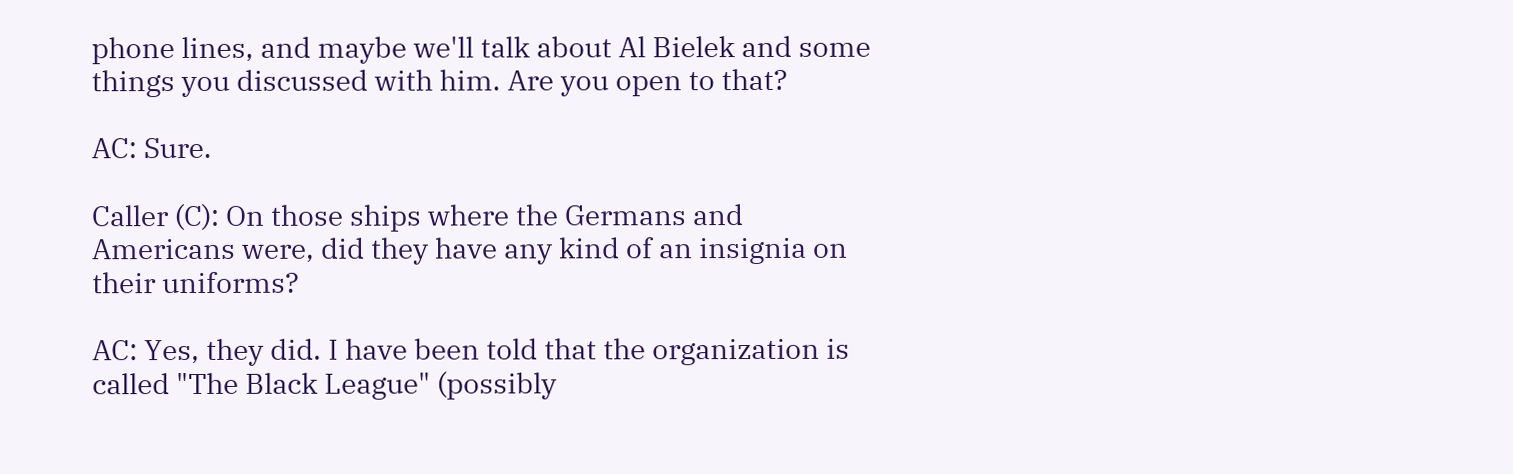phone lines, and maybe we'll talk about Al Bielek and some things you discussed with him. Are you open to that?

AC: Sure.

Caller (C): On those ships where the Germans and Americans were, did they have any kind of an insignia on their uniforms?

AC: Yes, they did. I have been told that the organization is called "The Black League" (possibly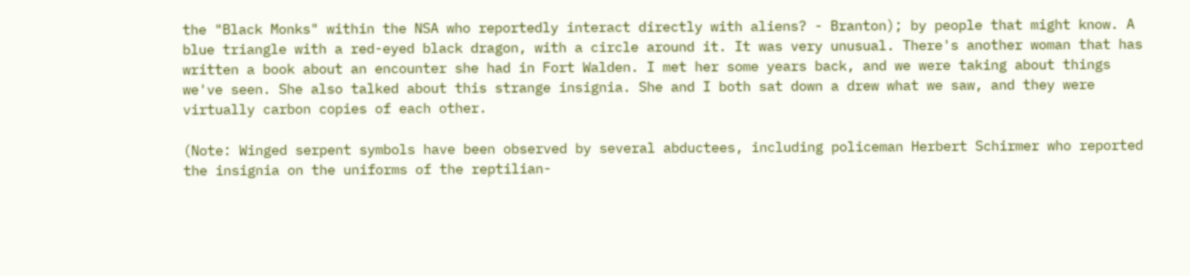the "Black Monks" within the NSA who reportedly interact directly with aliens? - Branton); by people that might know. A blue triangle with a red-eyed black dragon, with a circle around it. It was very unusual. There's another woman that has written a book about an encounter she had in Fort Walden. I met her some years back, and we were taking about things we've seen. She also talked about this strange insignia. She and I both sat down a drew what we saw, and they were virtually carbon copies of each other.

(Note: Winged serpent symbols have been observed by several abductees, including policeman Herbert Schirmer who reported the insignia on the uniforms of the reptilian-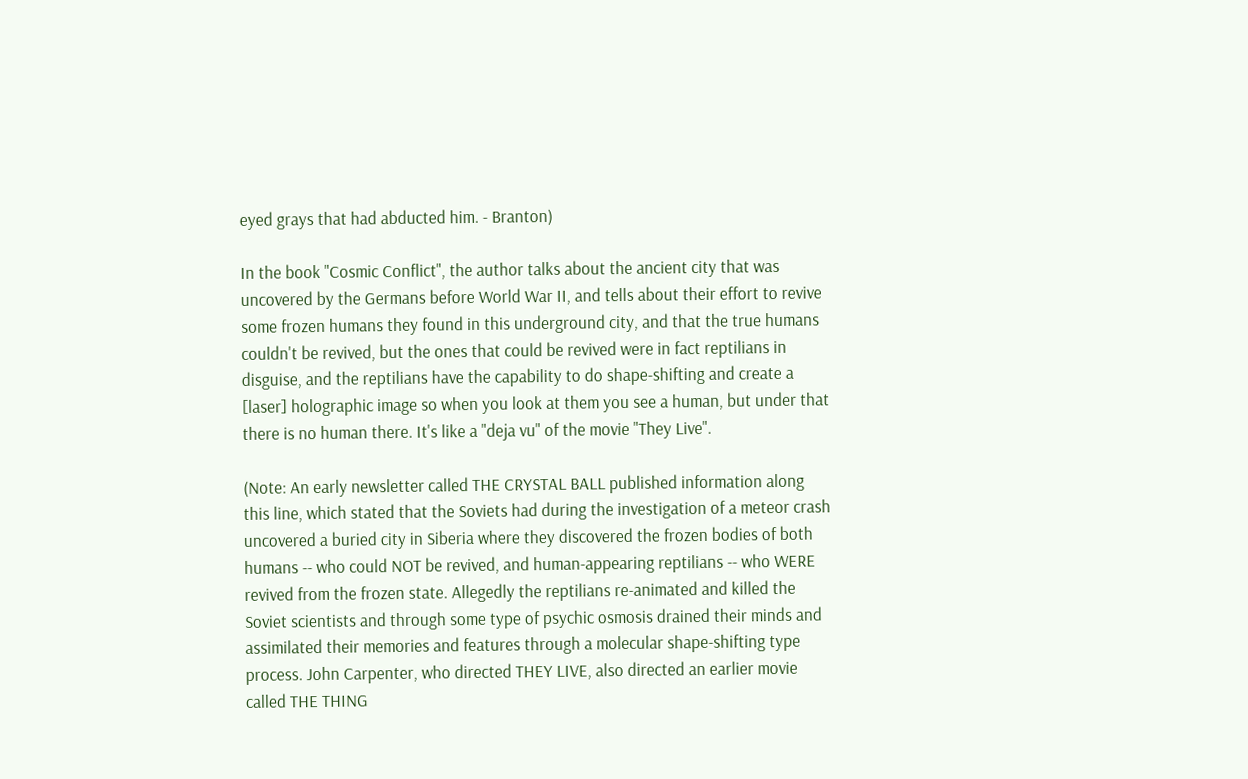eyed grays that had abducted him. - Branton)

In the book "Cosmic Conflict", the author talks about the ancient city that was uncovered by the Germans before World War II, and tells about their effort to revive some frozen humans they found in this underground city, and that the true humans couldn't be revived, but the ones that could be revived were in fact reptilians in disguise, and the reptilians have the capability to do shape-shifting and create a [laser] holographic image so when you look at them you see a human, but under that there is no human there. It's like a "deja vu" of the movie "They Live".

(Note: An early newsletter called THE CRYSTAL BALL published information along this line, which stated that the Soviets had during the investigation of a meteor crash uncovered a buried city in Siberia where they discovered the frozen bodies of both humans -- who could NOT be revived, and human-appearing reptilians -- who WERE revived from the frozen state. Allegedly the reptilians re-animated and killed the Soviet scientists and through some type of psychic osmosis drained their minds and assimilated their memories and features through a molecular shape-shifting type process. John Carpenter, who directed THEY LIVE, also directed an earlier movie called THE THING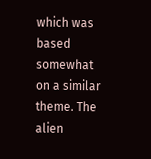which was based somewhat on a similar theme. The alien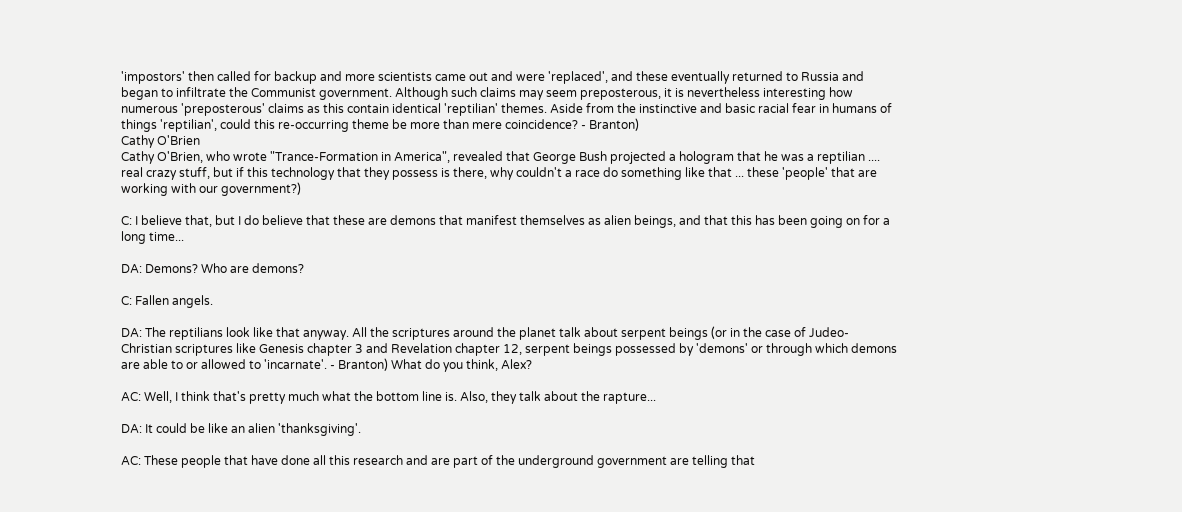'impostors' then called for backup and more scientists came out and were 'replaced', and these eventually returned to Russia and began to infiltrate the Communist government. Although such claims may seem preposterous, it is nevertheless interesting how numerous 'preposterous' claims as this contain identical 'reptilian' themes. Aside from the instinctive and basic racial fear in humans of things 'reptilian', could this re-occurring theme be more than mere coincidence? - Branton)
Cathy O'Brien
Cathy O'Brien, who wrote "Trance-Formation in America", revealed that George Bush projected a hologram that he was a reptilian .... real crazy stuff, but if this technology that they possess is there, why couldn't a race do something like that ... these 'people' that are working with our government?)

C: I believe that, but I do believe that these are demons that manifest themselves as alien beings, and that this has been going on for a long time...

DA: Demons? Who are demons?

C: Fallen angels.

DA: The reptilians look like that anyway. All the scriptures around the planet talk about serpent beings (or in the case of Judeo-Christian scriptures like Genesis chapter 3 and Revelation chapter 12, serpent beings possessed by 'demons' or through which demons are able to or allowed to 'incarnate'. - Branton) What do you think, Alex?

AC: Well, I think that's pretty much what the bottom line is. Also, they talk about the rapture...

DA: It could be like an alien 'thanksgiving'.

AC: These people that have done all this research and are part of the underground government are telling that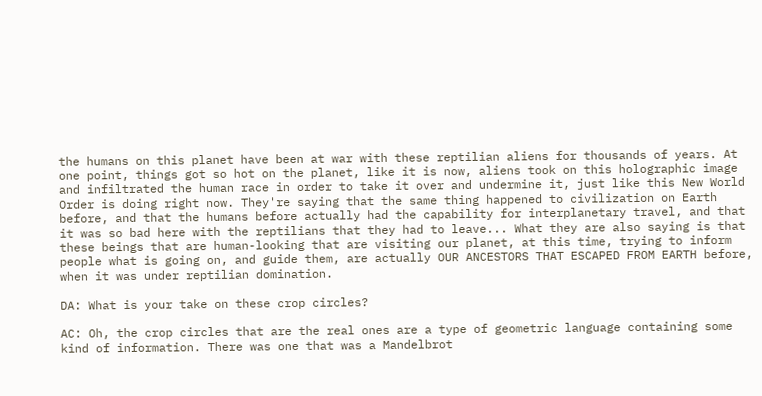the humans on this planet have been at war with these reptilian aliens for thousands of years. At one point, things got so hot on the planet, like it is now, aliens took on this holographic image and infiltrated the human race in order to take it over and undermine it, just like this New World Order is doing right now. They're saying that the same thing happened to civilization on Earth before, and that the humans before actually had the capability for interplanetary travel, and that it was so bad here with the reptilians that they had to leave... What they are also saying is that these beings that are human-looking that are visiting our planet, at this time, trying to inform people what is going on, and guide them, are actually OUR ANCESTORS THAT ESCAPED FROM EARTH before, when it was under reptilian domination.

DA: What is your take on these crop circles?

AC: Oh, the crop circles that are the real ones are a type of geometric language containing some kind of information. There was one that was a Mandelbrot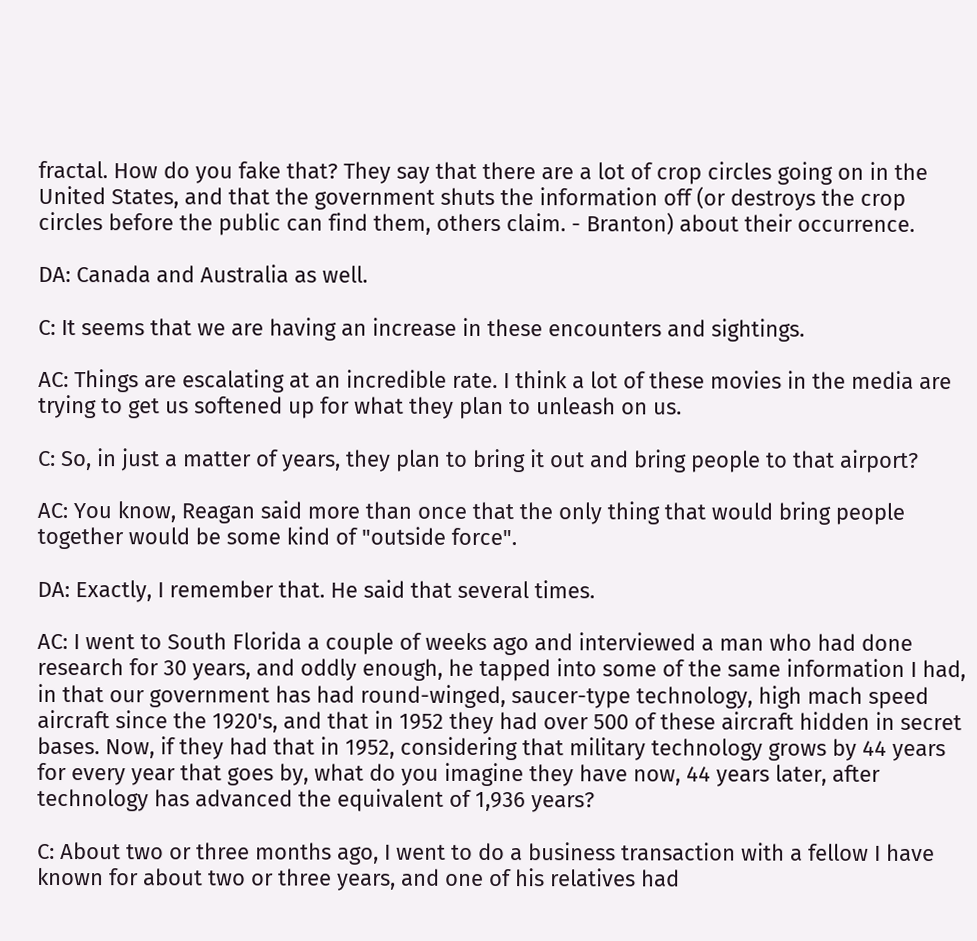fractal. How do you fake that? They say that there are a lot of crop circles going on in the United States, and that the government shuts the information off (or destroys the crop circles before the public can find them, others claim. - Branton) about their occurrence.

DA: Canada and Australia as well.

C: It seems that we are having an increase in these encounters and sightings.

AC: Things are escalating at an incredible rate. I think a lot of these movies in the media are trying to get us softened up for what they plan to unleash on us.

C: So, in just a matter of years, they plan to bring it out and bring people to that airport?

AC: You know, Reagan said more than once that the only thing that would bring people together would be some kind of "outside force".

DA: Exactly, I remember that. He said that several times.

AC: I went to South Florida a couple of weeks ago and interviewed a man who had done research for 30 years, and oddly enough, he tapped into some of the same information I had, in that our government has had round-winged, saucer-type technology, high mach speed aircraft since the 1920's, and that in 1952 they had over 500 of these aircraft hidden in secret bases. Now, if they had that in 1952, considering that military technology grows by 44 years for every year that goes by, what do you imagine they have now, 44 years later, after technology has advanced the equivalent of 1,936 years?

C: About two or three months ago, I went to do a business transaction with a fellow I have known for about two or three years, and one of his relatives had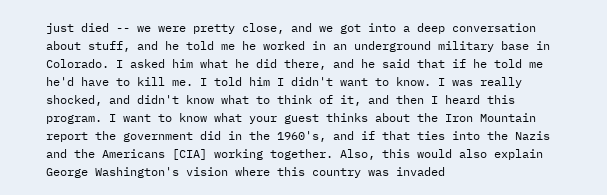just died -- we were pretty close, and we got into a deep conversation about stuff, and he told me he worked in an underground military base in Colorado. I asked him what he did there, and he said that if he told me he'd have to kill me. I told him I didn't want to know. I was really shocked, and didn't know what to think of it, and then I heard this program. I want to know what your guest thinks about the Iron Mountain report the government did in the 1960's, and if that ties into the Nazis and the Americans [CIA] working together. Also, this would also explain George Washington's vision where this country was invaded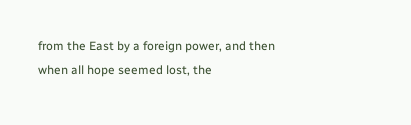from the East by a foreign power, and then when all hope seemed lost, the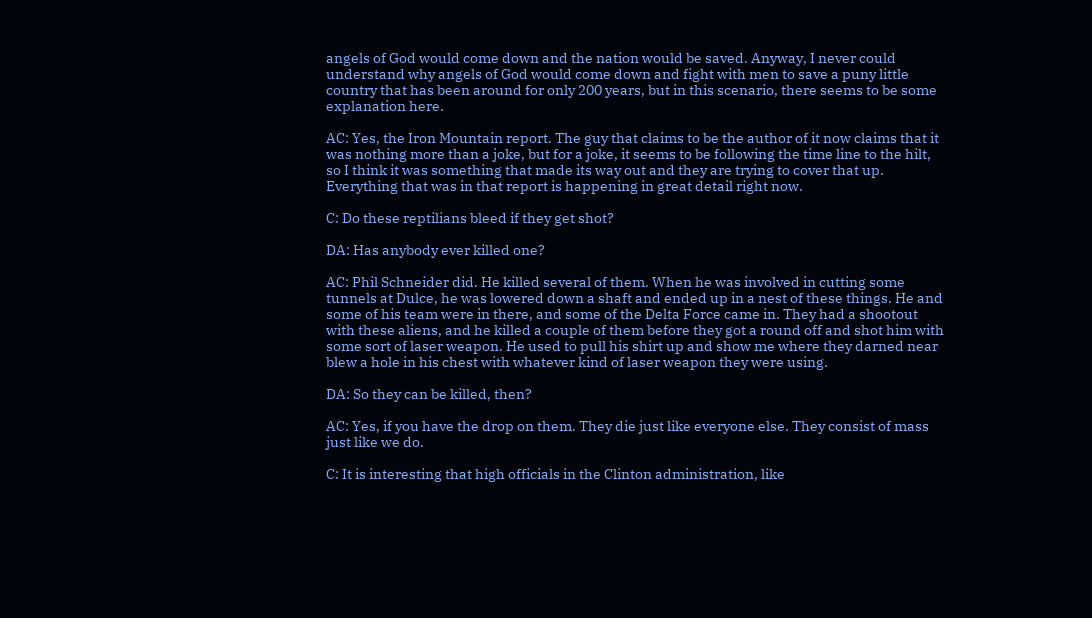angels of God would come down and the nation would be saved. Anyway, I never could understand why angels of God would come down and fight with men to save a puny little country that has been around for only 200 years, but in this scenario, there seems to be some explanation here.

AC: Yes, the Iron Mountain report. The guy that claims to be the author of it now claims that it was nothing more than a joke, but for a joke, it seems to be following the time line to the hilt, so I think it was something that made its way out and they are trying to cover that up. Everything that was in that report is happening in great detail right now.

C: Do these reptilians bleed if they get shot?

DA: Has anybody ever killed one?

AC: Phil Schneider did. He killed several of them. When he was involved in cutting some tunnels at Dulce, he was lowered down a shaft and ended up in a nest of these things. He and some of his team were in there, and some of the Delta Force came in. They had a shootout with these aliens, and he killed a couple of them before they got a round off and shot him with some sort of laser weapon. He used to pull his shirt up and show me where they darned near blew a hole in his chest with whatever kind of laser weapon they were using.

DA: So they can be killed, then?

AC: Yes, if you have the drop on them. They die just like everyone else. They consist of mass just like we do.

C: It is interesting that high officials in the Clinton administration, like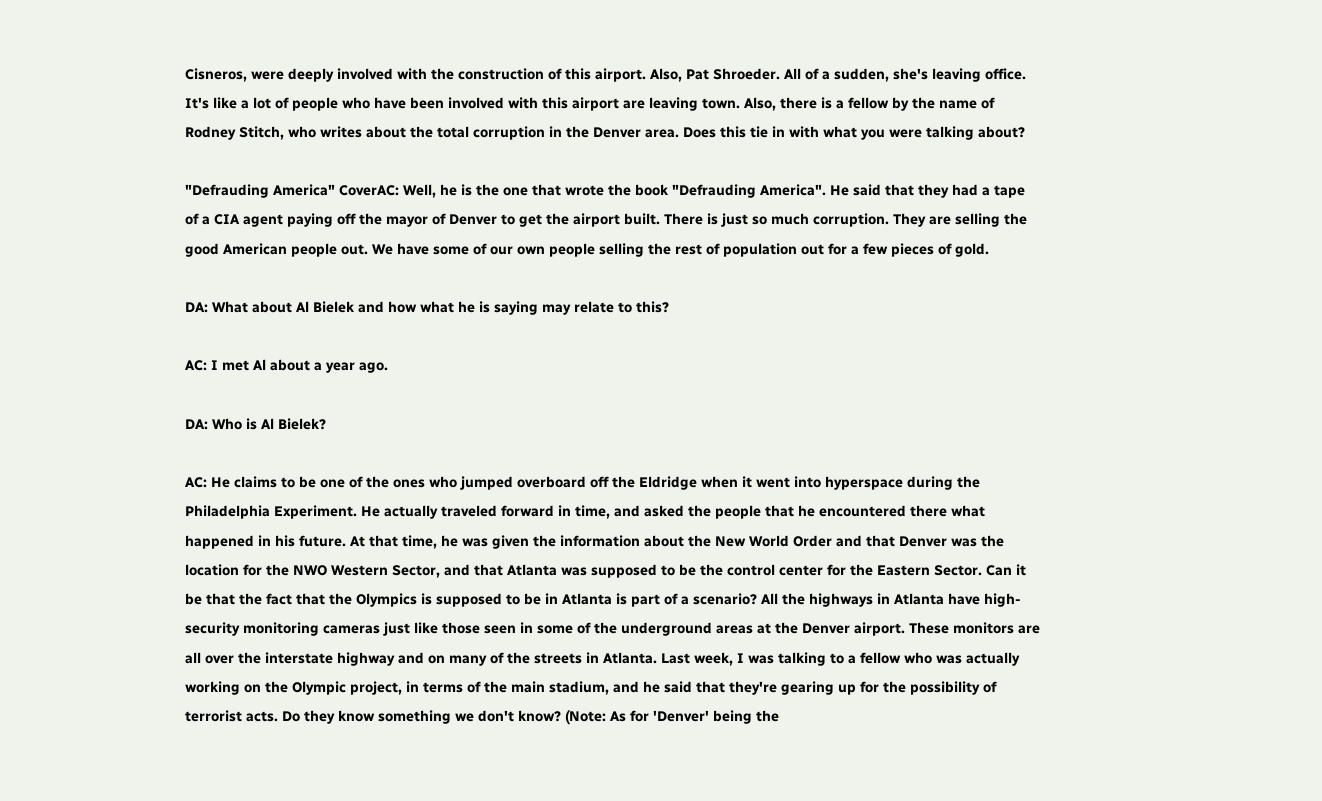Cisneros, were deeply involved with the construction of this airport. Also, Pat Shroeder. All of a sudden, she's leaving office. It's like a lot of people who have been involved with this airport are leaving town. Also, there is a fellow by the name of Rodney Stitch, who writes about the total corruption in the Denver area. Does this tie in with what you were talking about?

"Defrauding America" CoverAC: Well, he is the one that wrote the book "Defrauding America". He said that they had a tape of a CIA agent paying off the mayor of Denver to get the airport built. There is just so much corruption. They are selling the good American people out. We have some of our own people selling the rest of population out for a few pieces of gold.

DA: What about Al Bielek and how what he is saying may relate to this?

AC: I met Al about a year ago.

DA: Who is Al Bielek?

AC: He claims to be one of the ones who jumped overboard off the Eldridge when it went into hyperspace during the Philadelphia Experiment. He actually traveled forward in time, and asked the people that he encountered there what happened in his future. At that time, he was given the information about the New World Order and that Denver was the location for the NWO Western Sector, and that Atlanta was supposed to be the control center for the Eastern Sector. Can it be that the fact that the Olympics is supposed to be in Atlanta is part of a scenario? All the highways in Atlanta have high-security monitoring cameras just like those seen in some of the underground areas at the Denver airport. These monitors are all over the interstate highway and on many of the streets in Atlanta. Last week, I was talking to a fellow who was actually working on the Olympic project, in terms of the main stadium, and he said that they're gearing up for the possibility of terrorist acts. Do they know something we don't know? (Note: As for 'Denver' being the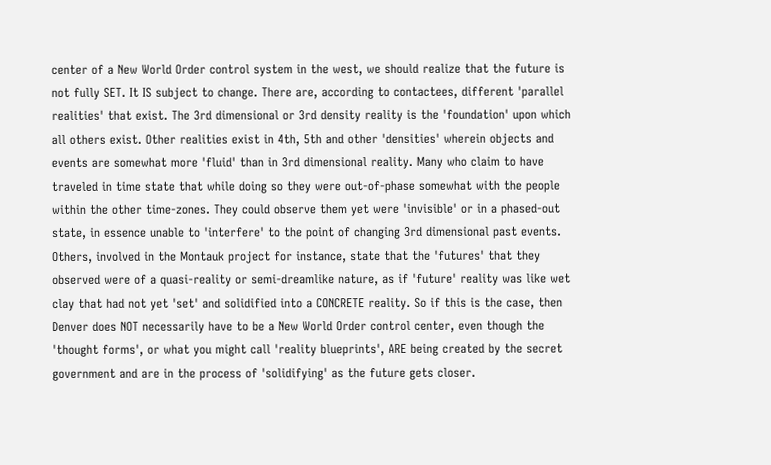center of a New World Order control system in the west, we should realize that the future is not fully SET. It IS subject to change. There are, according to contactees, different 'parallel realities' that exist. The 3rd dimensional or 3rd density reality is the 'foundation' upon which all others exist. Other realities exist in 4th, 5th and other 'densities' wherein objects and events are somewhat more 'fluid' than in 3rd dimensional reality. Many who claim to have traveled in time state that while doing so they were out-of-phase somewhat with the people within the other time-zones. They could observe them yet were 'invisible' or in a phased-out state, in essence unable to 'interfere' to the point of changing 3rd dimensional past events. Others, involved in the Montauk project for instance, state that the 'futures' that they observed were of a quasi-reality or semi-dreamlike nature, as if 'future' reality was like wet clay that had not yet 'set' and solidified into a CONCRETE reality. So if this is the case, then Denver does NOT necessarily have to be a New World Order control center, even though the 'thought forms', or what you might call 'reality blueprints', ARE being created by the secret government and are in the process of 'solidifying' as the future gets closer.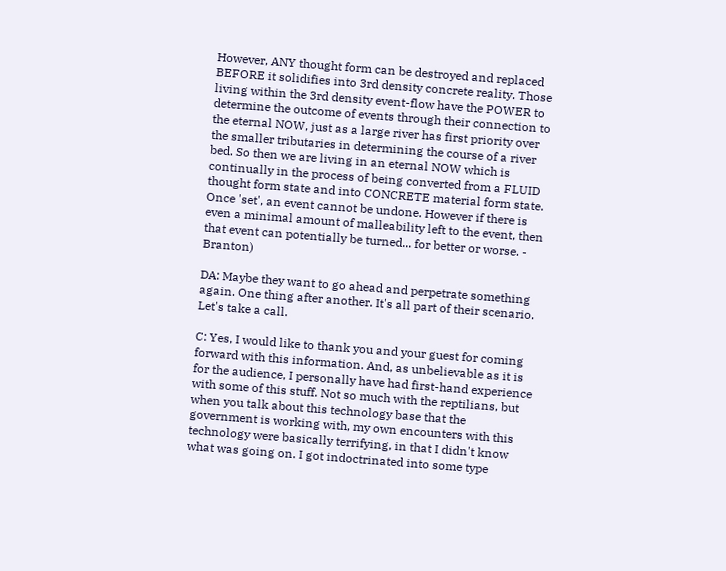However, ANY thought form can be destroyed and replaced BEFORE it solidifies into 3rd density concrete reality. Those living within the 3rd density event-flow have the POWER to determine the outcome of events through their connection to the eternal NOW, just as a large river has first priority over the smaller tributaries in determining the course of a river bed. So then we are living in an eternal NOW which is continually in the process of being converted from a FLUID thought form state and into CONCRETE material form state. Once 'set', an event cannot be undone. However if there is even a minimal amount of malleability left to the event, then that event can potentially be turned... for better or worse. - Branton)

DA: Maybe they want to go ahead and perpetrate something again. One thing after another. It's all part of their scenario. Let's take a call.

C: Yes, I would like to thank you and your guest for coming forward with this information. And, as unbelievable as it is for the audience, I personally have had first-hand experience with some of this stuff. Not so much with the reptilians, but when you talk about this technology base that the government is working with, my own encounters with this technology were basically terrifying, in that I didn't know what was going on. I got indoctrinated into some type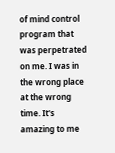of mind control program that was perpetrated on me. I was in the wrong place at the wrong time. It's amazing to me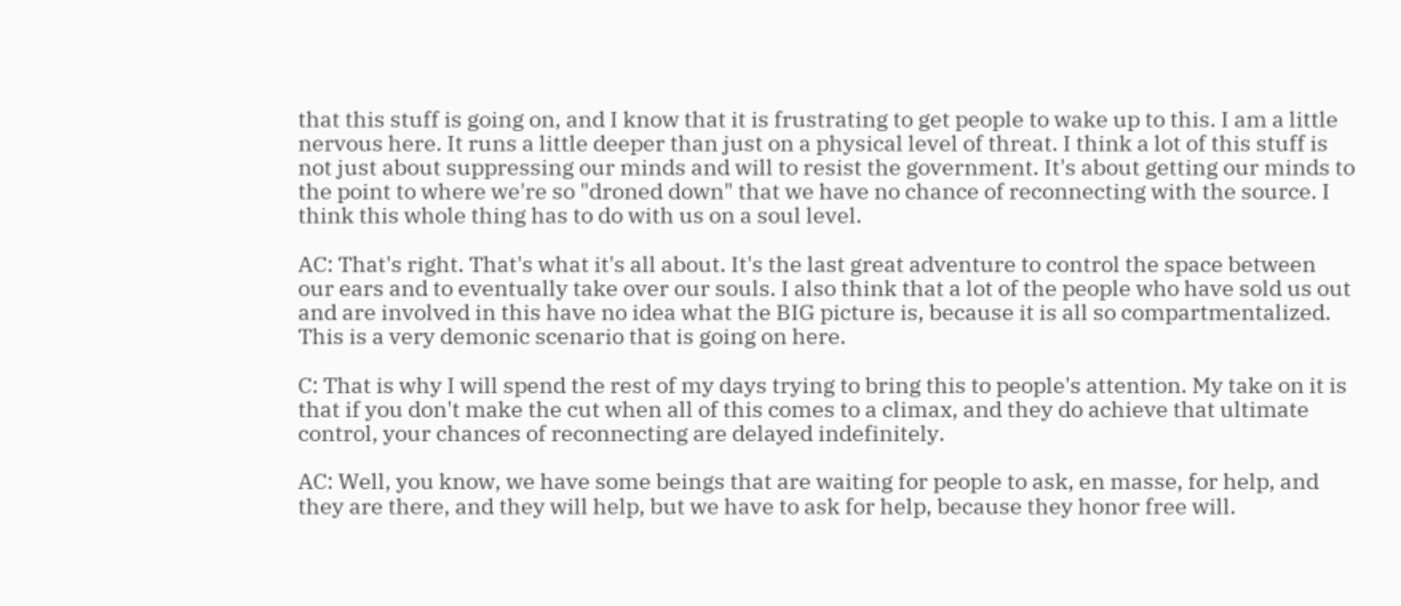that this stuff is going on, and I know that it is frustrating to get people to wake up to this. I am a little nervous here. It runs a little deeper than just on a physical level of threat. I think a lot of this stuff is not just about suppressing our minds and will to resist the government. It's about getting our minds to the point to where we're so "droned down" that we have no chance of reconnecting with the source. I think this whole thing has to do with us on a soul level.

AC: That's right. That's what it's all about. It's the last great adventure to control the space between our ears and to eventually take over our souls. I also think that a lot of the people who have sold us out and are involved in this have no idea what the BIG picture is, because it is all so compartmentalized. This is a very demonic scenario that is going on here.

C: That is why I will spend the rest of my days trying to bring this to people's attention. My take on it is that if you don't make the cut when all of this comes to a climax, and they do achieve that ultimate control, your chances of reconnecting are delayed indefinitely.

AC: Well, you know, we have some beings that are waiting for people to ask, en masse, for help, and they are there, and they will help, but we have to ask for help, because they honor free will.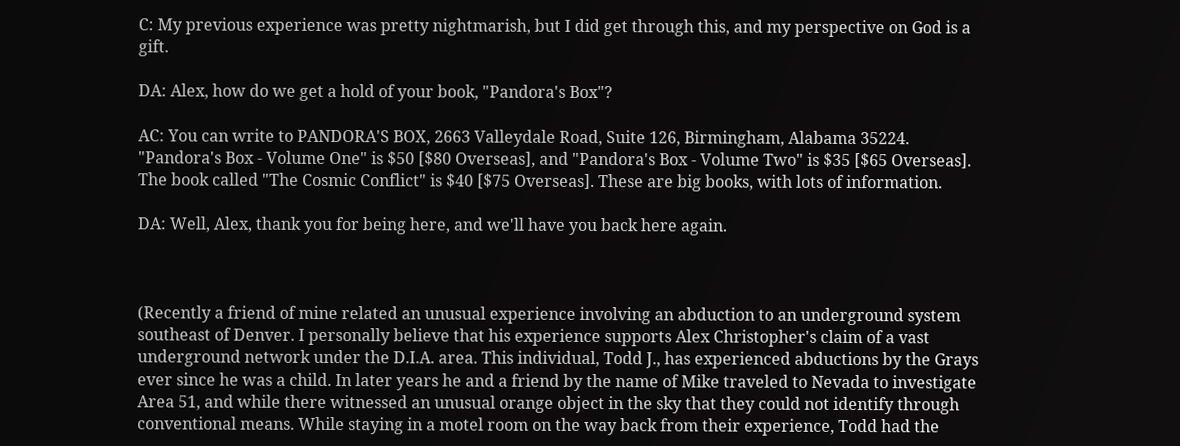C: My previous experience was pretty nightmarish, but I did get through this, and my perspective on God is a gift.

DA: Alex, how do we get a hold of your book, "Pandora's Box"?

AC: You can write to PANDORA'S BOX, 2663 Valleydale Road, Suite 126, Birmingham, Alabama 35224. "Pandora's Box - Volume One" is $50 [$80 Overseas], and "Pandora's Box - Volume Two" is $35 [$65 Overseas]. The book called "The Cosmic Conflict" is $40 [$75 Overseas]. These are big books, with lots of information.

DA: Well, Alex, thank you for being here, and we'll have you back here again.



(Recently a friend of mine related an unusual experience involving an abduction to an underground system southeast of Denver. I personally believe that his experience supports Alex Christopher's claim of a vast underground network under the D.I.A. area. This individual, Todd J., has experienced abductions by the Grays ever since he was a child. In later years he and a friend by the name of Mike traveled to Nevada to investigate Area 51, and while there witnessed an unusual orange object in the sky that they could not identify through conventional means. While staying in a motel room on the way back from their experience, Todd had the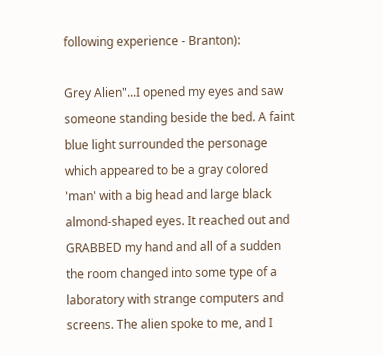following experience - Branton):

Grey Alien"...I opened my eyes and saw someone standing beside the bed. A faint blue light surrounded the personage which appeared to be a gray colored 'man' with a big head and large black almond-shaped eyes. It reached out and GRABBED my hand and all of a sudden the room changed into some type of a laboratory with strange computers and screens. The alien spoke to me, and I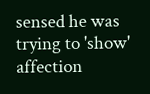sensed he was trying to 'show' affection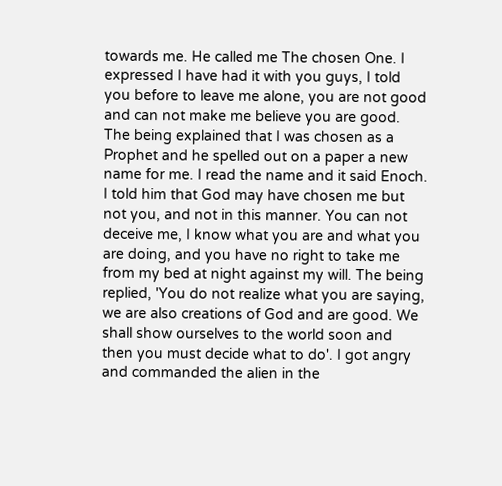towards me. He called me The chosen One. I expressed I have had it with you guys, I told you before to leave me alone, you are not good and can not make me believe you are good. The being explained that I was chosen as a Prophet and he spelled out on a paper a new name for me. I read the name and it said Enoch. I told him that God may have chosen me but not you, and not in this manner. You can not deceive me, I know what you are and what you are doing, and you have no right to take me from my bed at night against my will. The being replied, 'You do not realize what you are saying, we are also creations of God and are good. We shall show ourselves to the world soon and then you must decide what to do'. I got angry and commanded the alien in the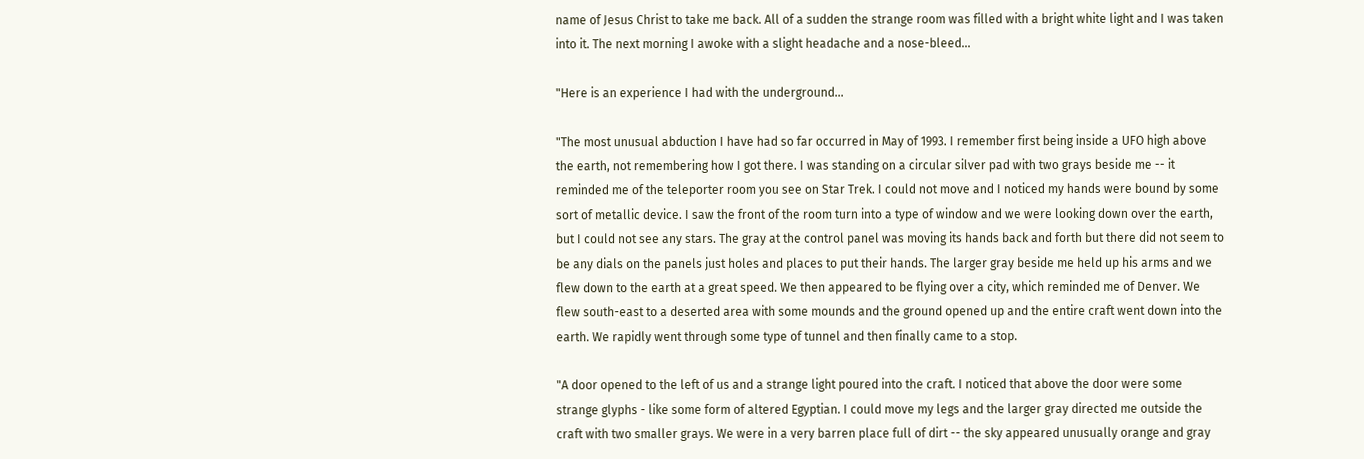name of Jesus Christ to take me back. All of a sudden the strange room was filled with a bright white light and I was taken into it. The next morning I awoke with a slight headache and a nose-bleed...

"Here is an experience I had with the underground...

"The most unusual abduction I have had so far occurred in May of 1993. I remember first being inside a UFO high above the earth, not remembering how I got there. I was standing on a circular silver pad with two grays beside me -- it reminded me of the teleporter room you see on Star Trek. I could not move and I noticed my hands were bound by some sort of metallic device. I saw the front of the room turn into a type of window and we were looking down over the earth, but I could not see any stars. The gray at the control panel was moving its hands back and forth but there did not seem to be any dials on the panels just holes and places to put their hands. The larger gray beside me held up his arms and we flew down to the earth at a great speed. We then appeared to be flying over a city, which reminded me of Denver. We flew south-east to a deserted area with some mounds and the ground opened up and the entire craft went down into the earth. We rapidly went through some type of tunnel and then finally came to a stop.

"A door opened to the left of us and a strange light poured into the craft. I noticed that above the door were some strange glyphs - like some form of altered Egyptian. I could move my legs and the larger gray directed me outside the craft with two smaller grays. We were in a very barren place full of dirt -- the sky appeared unusually orange and gray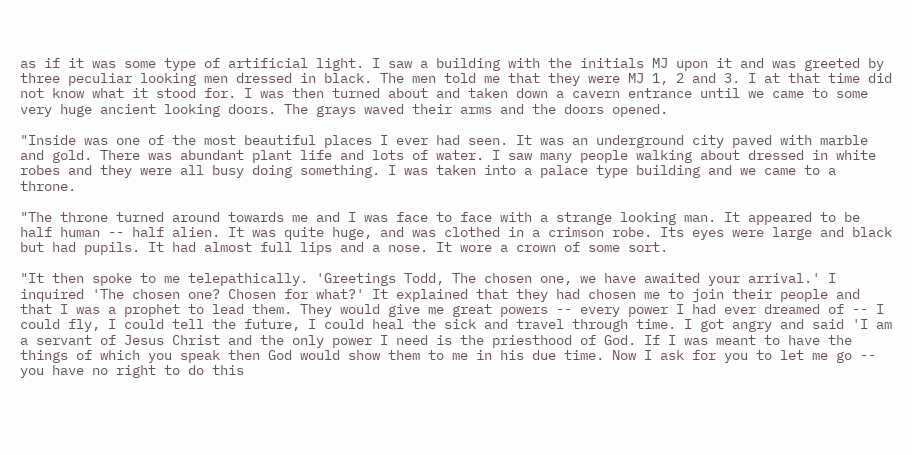as if it was some type of artificial light. I saw a building with the initials MJ upon it and was greeted by three peculiar looking men dressed in black. The men told me that they were MJ 1, 2 and 3. I at that time did not know what it stood for. I was then turned about and taken down a cavern entrance until we came to some very huge ancient looking doors. The grays waved their arms and the doors opened.

"Inside was one of the most beautiful places I ever had seen. It was an underground city paved with marble and gold. There was abundant plant life and lots of water. I saw many people walking about dressed in white robes and they were all busy doing something. I was taken into a palace type building and we came to a throne.

"The throne turned around towards me and I was face to face with a strange looking man. It appeared to be half human -- half alien. It was quite huge, and was clothed in a crimson robe. Its eyes were large and black but had pupils. It had almost full lips and a nose. It wore a crown of some sort.

"It then spoke to me telepathically. 'Greetings Todd, The chosen one, we have awaited your arrival.' I inquired 'The chosen one? Chosen for what?' It explained that they had chosen me to join their people and that I was a prophet to lead them. They would give me great powers -- every power I had ever dreamed of -- I could fly, I could tell the future, I could heal the sick and travel through time. I got angry and said 'I am a servant of Jesus Christ and the only power I need is the priesthood of God. If I was meant to have the things of which you speak then God would show them to me in his due time. Now I ask for you to let me go -- you have no right to do this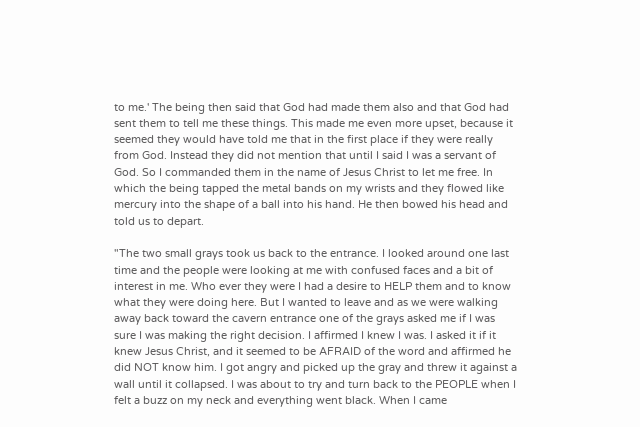to me.' The being then said that God had made them also and that God had sent them to tell me these things. This made me even more upset, because it seemed they would have told me that in the first place if they were really from God. Instead they did not mention that until I said I was a servant of God. So I commanded them in the name of Jesus Christ to let me free. In which the being tapped the metal bands on my wrists and they flowed like mercury into the shape of a ball into his hand. He then bowed his head and told us to depart.

"The two small grays took us back to the entrance. I looked around one last time and the people were looking at me with confused faces and a bit of interest in me. Who ever they were I had a desire to HELP them and to know what they were doing here. But I wanted to leave and as we were walking away back toward the cavern entrance one of the grays asked me if I was sure I was making the right decision. I affirmed I knew I was. I asked it if it knew Jesus Christ, and it seemed to be AFRAID of the word and affirmed he did NOT know him. I got angry and picked up the gray and threw it against a wall until it collapsed. I was about to try and turn back to the PEOPLE when I felt a buzz on my neck and everything went black. When I came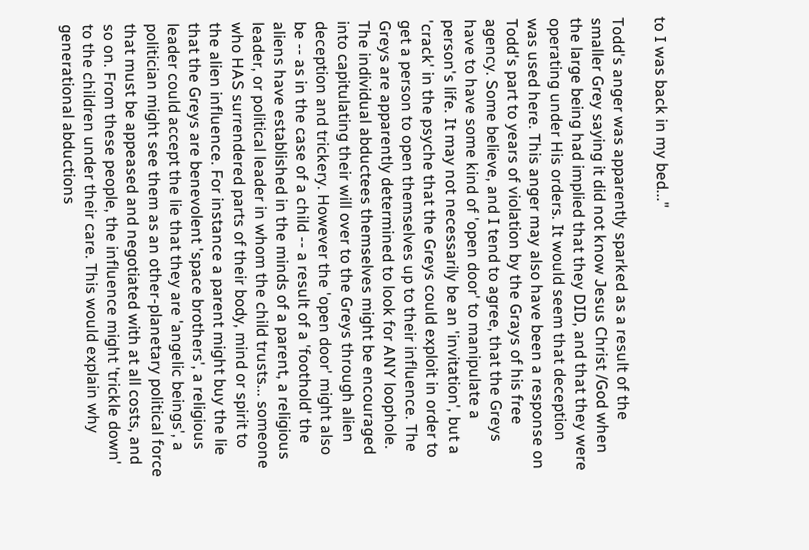to I was back in my bed..."

Todd's anger was apparently sparked as a result of the smaller Grey saying it did not know Jesus Christ /God when the large being had implied that they DID, and that they were operating under His orders. It would seem that deception was used here. This anger may also have been a response on Todd's part to years of violation by the Grays of his free agency. Some believe, and I tend to agree, that the Greys have to have some kind of 'open door' to manipulate a person's life. It may not necessarily be an 'invitation', but a 'crack' in the psyche that the Greys could exploit in order to get a person to open themselves up to their influence. The Greys are apparently determined to look for ANY loophole. The individual abductees themselves might be encouraged into capitulating their will over to the Greys through alien deception and trickery. However the 'open door' might also be -- as in the case of a child -- a result of a 'foothold' the aliens have established in the minds of a parent, a religious leader, or political leader in whom the child trusts... someone who HAS surrendered parts of their body, mind or spirit to the alien influence. For instance a parent might buy the lie that the Greys are benevolent 'space brothers', a religious leader could accept the lie that they are 'angelic beings', a politician might see them as an other-planetary political force that must be appeased and negotiated with at all costs, and so on. From these people, the influence might 'trickle down' to the children under their care. This would explain why generational abductions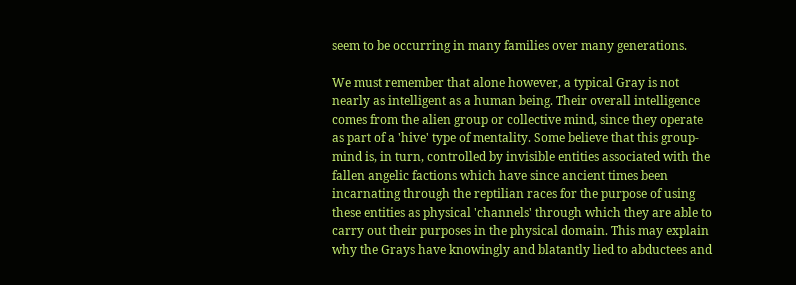seem to be occurring in many families over many generations.

We must remember that alone however, a typical Gray is not nearly as intelligent as a human being. Their overall intelligence comes from the alien group or collective mind, since they operate as part of a 'hive' type of mentality. Some believe that this group-mind is, in turn, controlled by invisible entities associated with the fallen angelic factions which have since ancient times been incarnating through the reptilian races for the purpose of using these entities as physical 'channels' through which they are able to carry out their purposes in the physical domain. This may explain why the Grays have knowingly and blatantly lied to abductees and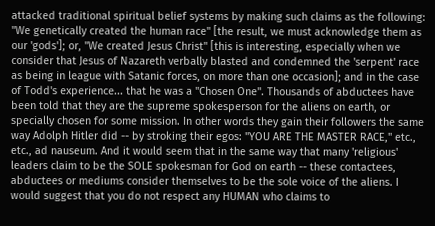attacked traditional spiritual belief systems by making such claims as the following: "We genetically created the human race" [the result, we must acknowledge them as our 'gods']; or, "We created Jesus Christ" [this is interesting, especially when we consider that Jesus of Nazareth verbally blasted and condemned the 'serpent' race as being in league with Satanic forces, on more than one occasion]; and in the case of Todd's experience... that he was a "Chosen One". Thousands of abductees have been told that they are the supreme spokesperson for the aliens on earth, or specially chosen for some mission. In other words they gain their followers the same way Adolph Hitler did -- by stroking their egos: "YOU ARE THE MASTER RACE," etc., etc., ad nauseum. And it would seem that in the same way that many 'religious' leaders claim to be the SOLE spokesman for God on earth -- these contactees, abductees or mediums consider themselves to be the sole voice of the aliens. I would suggest that you do not respect any HUMAN who claims to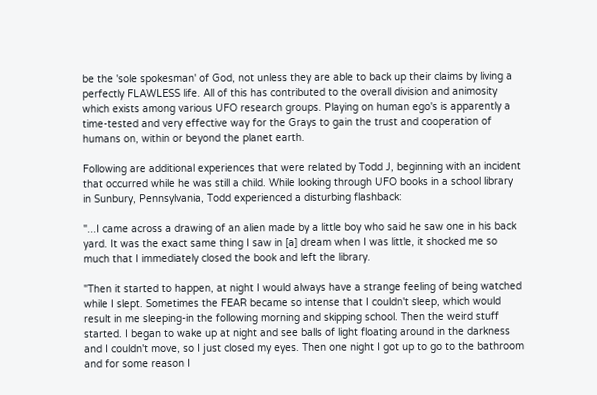be the 'sole spokesman' of God, not unless they are able to back up their claims by living a perfectly FLAWLESS life. All of this has contributed to the overall division and animosity which exists among various UFO research groups. Playing on human ego's is apparently a time-tested and very effective way for the Grays to gain the trust and cooperation of humans on, within or beyond the planet earth.

Following are additional experiences that were related by Todd J, beginning with an incident that occurred while he was still a child. While looking through UFO books in a school library in Sunbury, Pennsylvania, Todd experienced a disturbing flashback:

"...I came across a drawing of an alien made by a little boy who said he saw one in his back yard. It was the exact same thing I saw in [a] dream when I was little, it shocked me so much that I immediately closed the book and left the library.

"Then it started to happen, at night I would always have a strange feeling of being watched while I slept. Sometimes the FEAR became so intense that I couldn't sleep, which would result in me sleeping-in the following morning and skipping school. Then the weird stuff started. I began to wake up at night and see balls of light floating around in the darkness and I couldn't move, so I just closed my eyes. Then one night I got up to go to the bathroom and for some reason I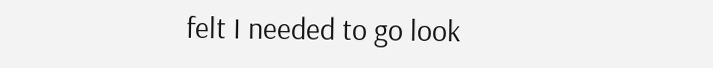felt I needed to go look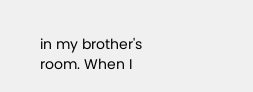in my brother's room. When I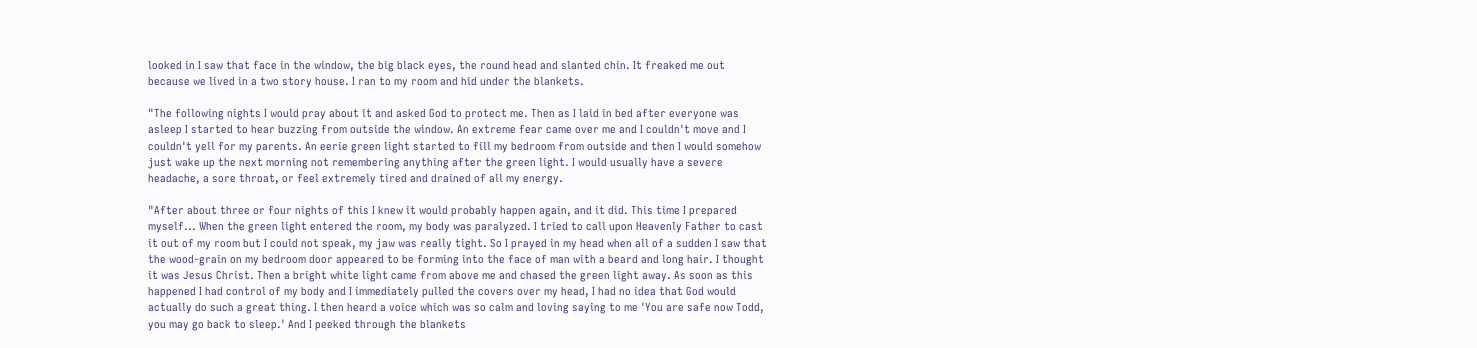looked in I saw that face in the window, the big black eyes, the round head and slanted chin. It freaked me out because we lived in a two story house. I ran to my room and hid under the blankets.

"The following nights I would pray about it and asked God to protect me. Then as I laid in bed after everyone was asleep I started to hear buzzing from outside the window. An extreme fear came over me and I couldn't move and I couldn't yell for my parents. An eerie green light started to fill my bedroom from outside and then I would somehow just wake up the next morning not remembering anything after the green light. I would usually have a severe headache, a sore throat, or feel extremely tired and drained of all my energy.

"After about three or four nights of this I knew it would probably happen again, and it did. This time I prepared myself... When the green light entered the room, my body was paralyzed. I tried to call upon Heavenly Father to cast it out of my room but I could not speak, my jaw was really tight. So I prayed in my head when all of a sudden I saw that the wood-grain on my bedroom door appeared to be forming into the face of man with a beard and long hair. I thought it was Jesus Christ. Then a bright white light came from above me and chased the green light away. As soon as this happened I had control of my body and I immediately pulled the covers over my head, I had no idea that God would actually do such a great thing. I then heard a voice which was so calm and loving saying to me 'You are safe now Todd, you may go back to sleep.' And I peeked through the blankets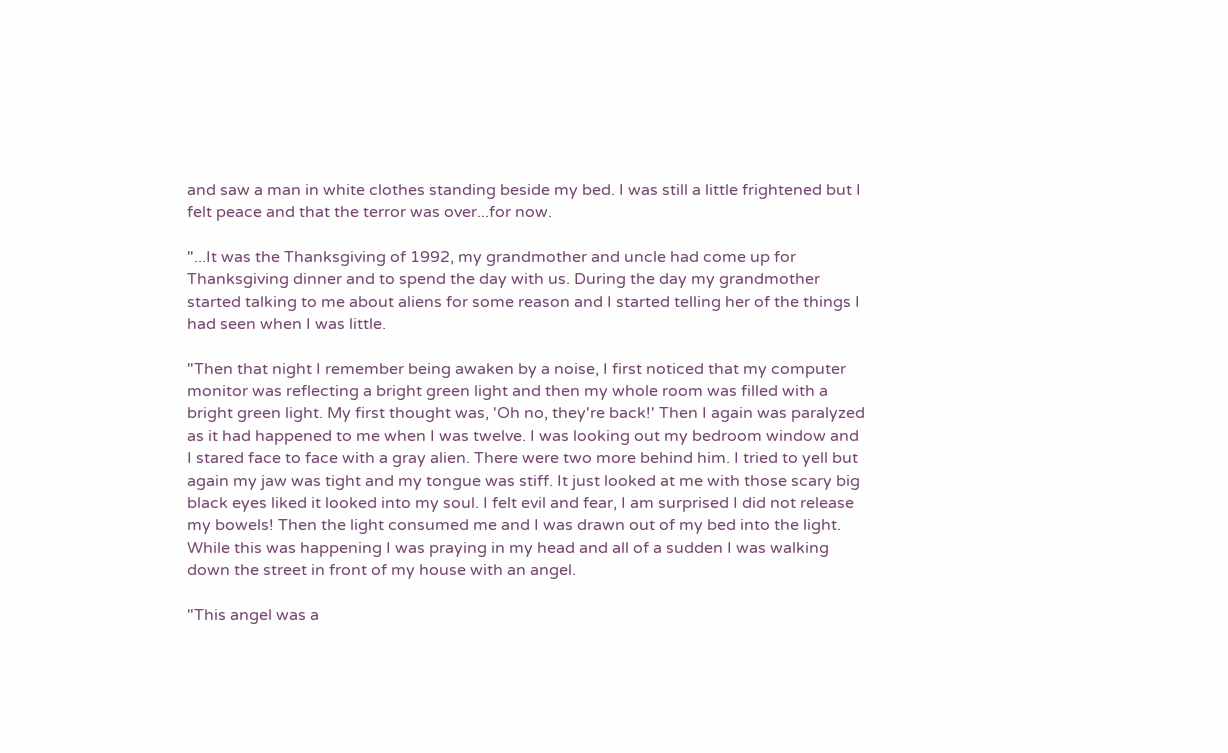and saw a man in white clothes standing beside my bed. I was still a little frightened but I felt peace and that the terror was over...for now.

"...It was the Thanksgiving of 1992, my grandmother and uncle had come up for Thanksgiving dinner and to spend the day with us. During the day my grandmother started talking to me about aliens for some reason and I started telling her of the things I had seen when I was little.

"Then that night I remember being awaken by a noise, I first noticed that my computer monitor was reflecting a bright green light and then my whole room was filled with a bright green light. My first thought was, 'Oh no, they're back!' Then I again was paralyzed as it had happened to me when I was twelve. I was looking out my bedroom window and I stared face to face with a gray alien. There were two more behind him. I tried to yell but again my jaw was tight and my tongue was stiff. It just looked at me with those scary big black eyes liked it looked into my soul. I felt evil and fear, I am surprised I did not release my bowels! Then the light consumed me and I was drawn out of my bed into the light. While this was happening I was praying in my head and all of a sudden I was walking down the street in front of my house with an angel.

"This angel was a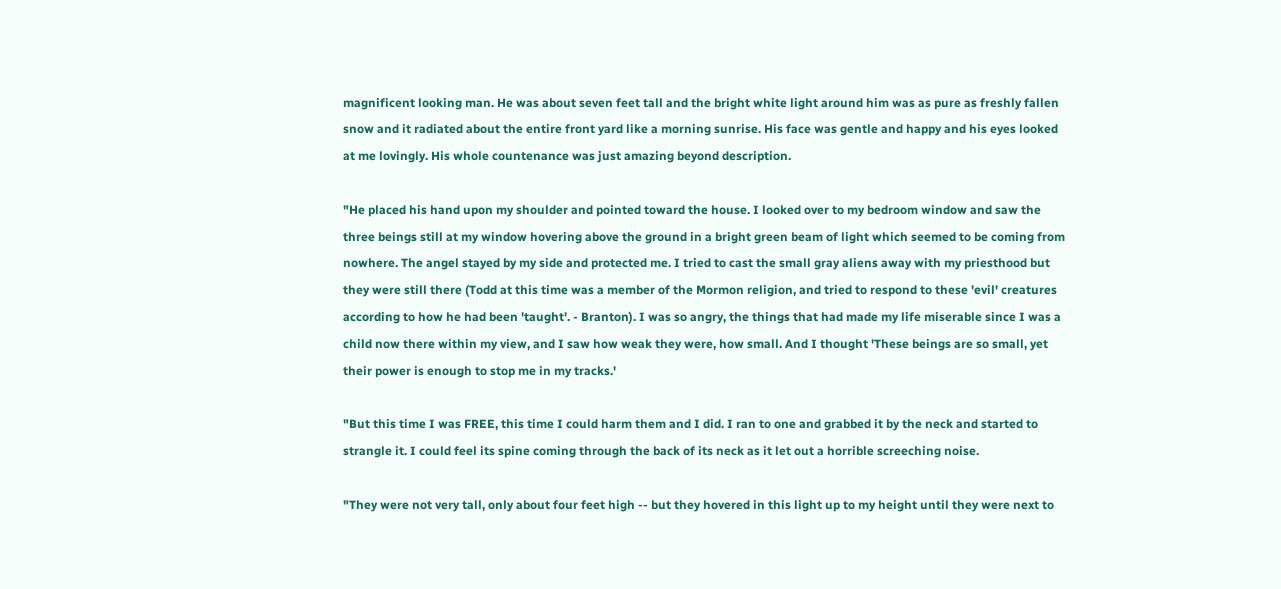magnificent looking man. He was about seven feet tall and the bright white light around him was as pure as freshly fallen snow and it radiated about the entire front yard like a morning sunrise. His face was gentle and happy and his eyes looked at me lovingly. His whole countenance was just amazing beyond description.

"He placed his hand upon my shoulder and pointed toward the house. I looked over to my bedroom window and saw the three beings still at my window hovering above the ground in a bright green beam of light which seemed to be coming from nowhere. The angel stayed by my side and protected me. I tried to cast the small gray aliens away with my priesthood but they were still there (Todd at this time was a member of the Mormon religion, and tried to respond to these 'evil' creatures according to how he had been 'taught'. - Branton). I was so angry, the things that had made my life miserable since I was a child now there within my view, and I saw how weak they were, how small. And I thought 'These beings are so small, yet their power is enough to stop me in my tracks.'

"But this time I was FREE, this time I could harm them and I did. I ran to one and grabbed it by the neck and started to strangle it. I could feel its spine coming through the back of its neck as it let out a horrible screeching noise.

"They were not very tall, only about four feet high -- but they hovered in this light up to my height until they were next to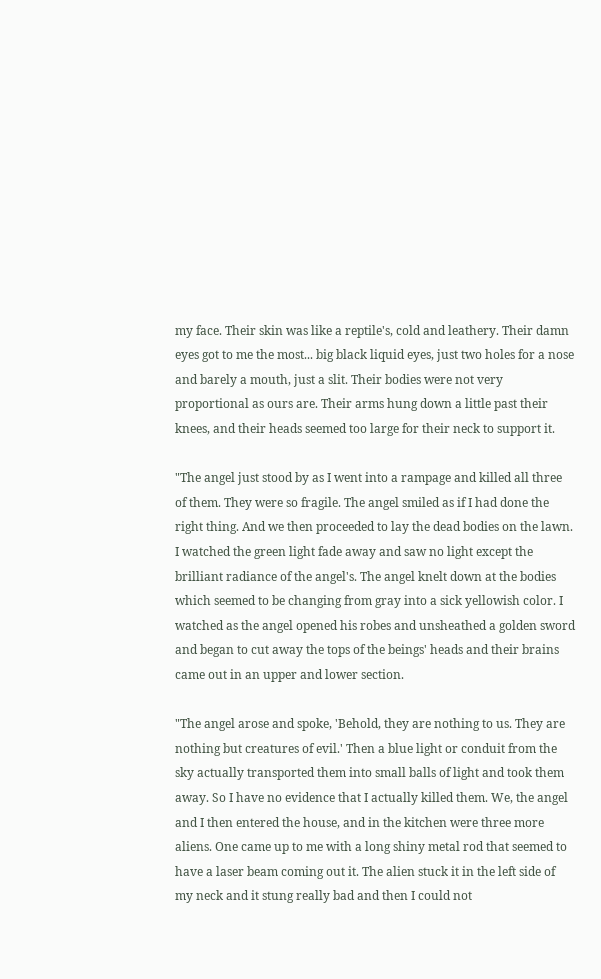my face. Their skin was like a reptile's, cold and leathery. Their damn eyes got to me the most... big black liquid eyes, just two holes for a nose and barely a mouth, just a slit. Their bodies were not very proportional as ours are. Their arms hung down a little past their knees, and their heads seemed too large for their neck to support it.

"The angel just stood by as I went into a rampage and killed all three of them. They were so fragile. The angel smiled as if I had done the right thing. And we then proceeded to lay the dead bodies on the lawn. I watched the green light fade away and saw no light except the brilliant radiance of the angel's. The angel knelt down at the bodies which seemed to be changing from gray into a sick yellowish color. I watched as the angel opened his robes and unsheathed a golden sword and began to cut away the tops of the beings' heads and their brains came out in an upper and lower section.

"The angel arose and spoke, 'Behold, they are nothing to us. They are nothing but creatures of evil.' Then a blue light or conduit from the sky actually transported them into small balls of light and took them away. So I have no evidence that I actually killed them. We, the angel and I then entered the house, and in the kitchen were three more aliens. One came up to me with a long shiny metal rod that seemed to have a laser beam coming out it. The alien stuck it in the left side of my neck and it stung really bad and then I could not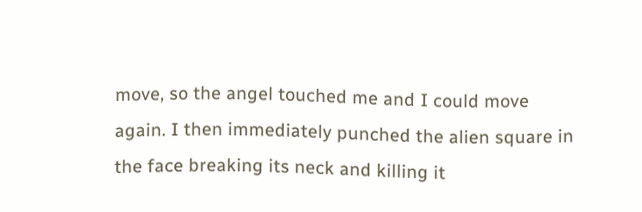move, so the angel touched me and I could move again. I then immediately punched the alien square in the face breaking its neck and killing it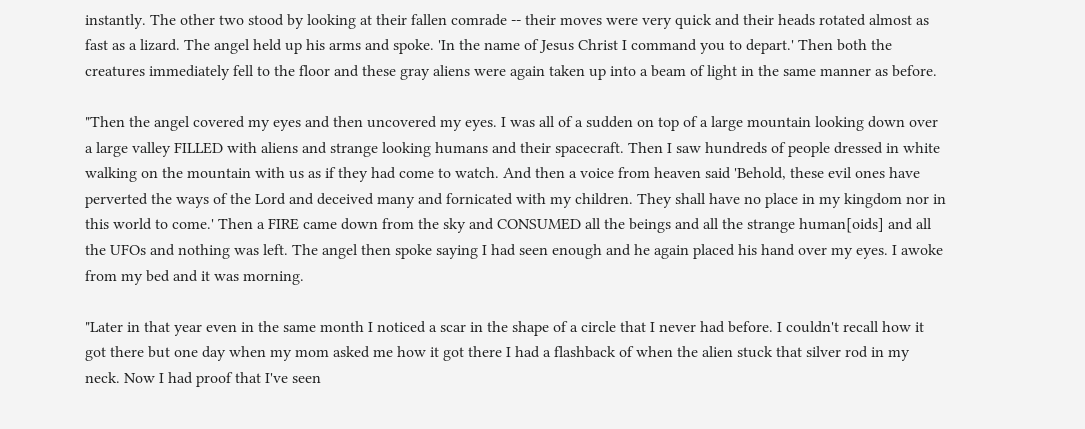instantly. The other two stood by looking at their fallen comrade -- their moves were very quick and their heads rotated almost as fast as a lizard. The angel held up his arms and spoke. 'In the name of Jesus Christ I command you to depart.' Then both the creatures immediately fell to the floor and these gray aliens were again taken up into a beam of light in the same manner as before.

"Then the angel covered my eyes and then uncovered my eyes. I was all of a sudden on top of a large mountain looking down over a large valley FILLED with aliens and strange looking humans and their spacecraft. Then I saw hundreds of people dressed in white walking on the mountain with us as if they had come to watch. And then a voice from heaven said 'Behold, these evil ones have perverted the ways of the Lord and deceived many and fornicated with my children. They shall have no place in my kingdom nor in this world to come.' Then a FIRE came down from the sky and CONSUMED all the beings and all the strange human[oids] and all the UFOs and nothing was left. The angel then spoke saying I had seen enough and he again placed his hand over my eyes. I awoke from my bed and it was morning.

"Later in that year even in the same month I noticed a scar in the shape of a circle that I never had before. I couldn't recall how it got there but one day when my mom asked me how it got there I had a flashback of when the alien stuck that silver rod in my neck. Now I had proof that I've seen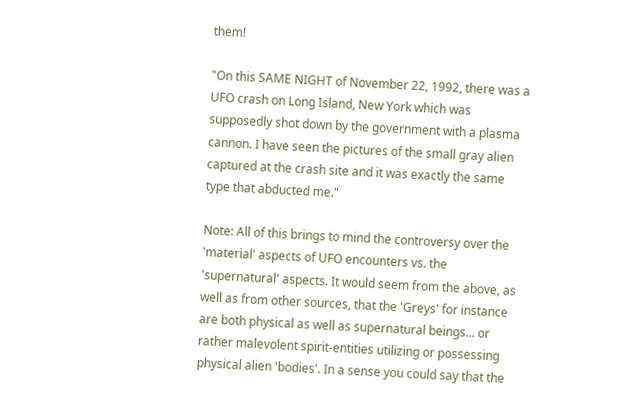them!

"On this SAME NIGHT of November 22, 1992, there was a UFO crash on Long Island, New York which was supposedly shot down by the government with a plasma cannon. I have seen the pictures of the small gray alien captured at the crash site and it was exactly the same type that abducted me."

Note: All of this brings to mind the controversy over the 'material' aspects of UFO encounters vs. the 'supernatural' aspects. It would seem from the above, as well as from other sources, that the 'Greys' for instance are both physical as well as supernatural beings... or rather malevolent spirit-entities utilizing or possessing physical alien 'bodies'. In a sense you could say that the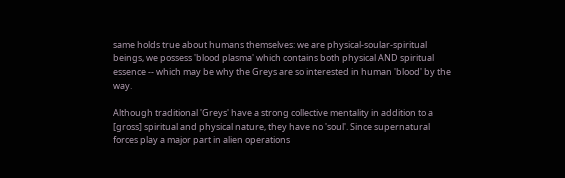same holds true about humans themselves: we are physical-soular-spiritual beings, we possess 'blood plasma' which contains both physical AND spiritual essence -- which may be why the Greys are so interested in human 'blood' by the way.

Although traditional 'Greys' have a strong collective mentality in addition to a [gross] spiritual and physical nature, they have no 'soul'. Since supernatural forces play a major part in alien operations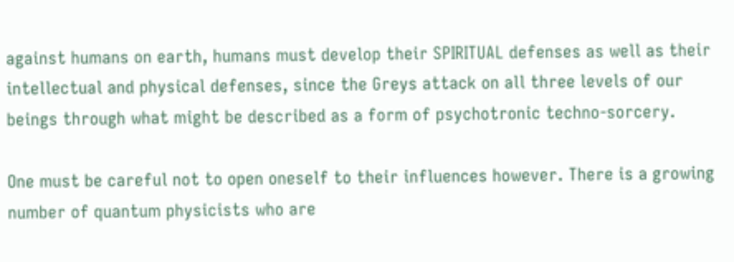against humans on earth, humans must develop their SPIRITUAL defenses as well as their intellectual and physical defenses, since the Greys attack on all three levels of our beings through what might be described as a form of psychotronic techno-sorcery.

One must be careful not to open oneself to their influences however. There is a growing number of quantum physicists who are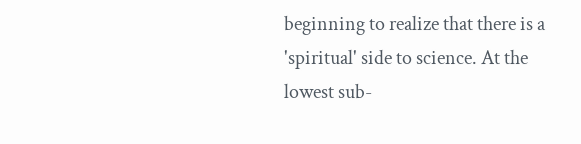beginning to realize that there is a 'spiritual' side to science. At the lowest sub-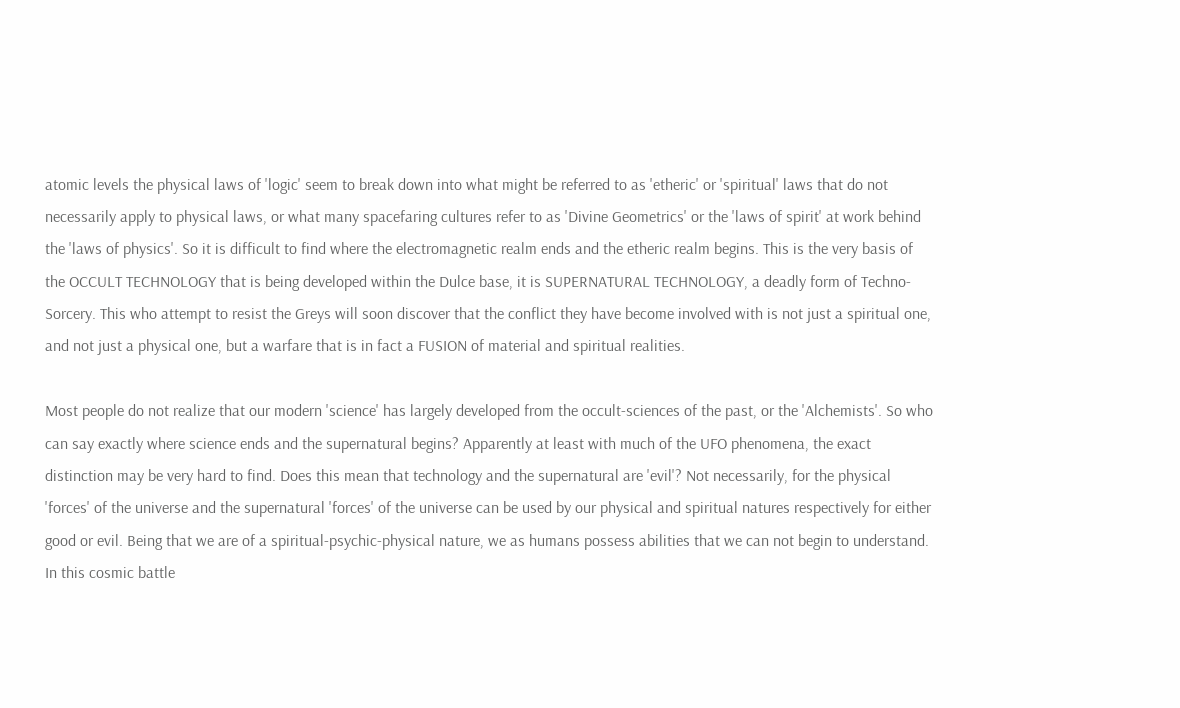atomic levels the physical laws of 'logic' seem to break down into what might be referred to as 'etheric' or 'spiritual' laws that do not necessarily apply to physical laws, or what many spacefaring cultures refer to as 'Divine Geometrics' or the 'laws of spirit' at work behind the 'laws of physics'. So it is difficult to find where the electromagnetic realm ends and the etheric realm begins. This is the very basis of the OCCULT TECHNOLOGY that is being developed within the Dulce base, it is SUPERNATURAL TECHNOLOGY, a deadly form of Techno-Sorcery. This who attempt to resist the Greys will soon discover that the conflict they have become involved with is not just a spiritual one, and not just a physical one, but a warfare that is in fact a FUSION of material and spiritual realities.

Most people do not realize that our modern 'science' has largely developed from the occult-sciences of the past, or the 'Alchemists'. So who can say exactly where science ends and the supernatural begins? Apparently at least with much of the UFO phenomena, the exact distinction may be very hard to find. Does this mean that technology and the supernatural are 'evil'? Not necessarily, for the physical 'forces' of the universe and the supernatural 'forces' of the universe can be used by our physical and spiritual natures respectively for either good or evil. Being that we are of a spiritual-psychic-physical nature, we as humans possess abilities that we can not begin to understand. In this cosmic battle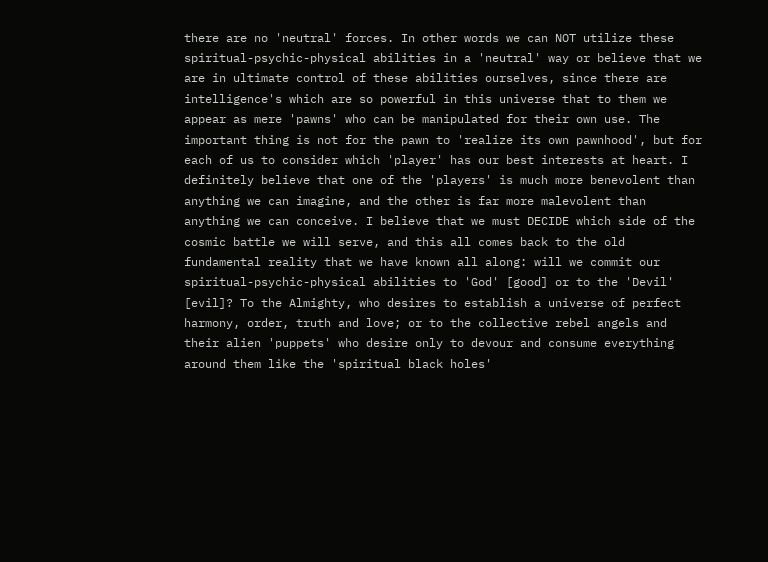there are no 'neutral' forces. In other words we can NOT utilize these spiritual-psychic-physical abilities in a 'neutral' way or believe that we are in ultimate control of these abilities ourselves, since there are intelligence's which are so powerful in this universe that to them we appear as mere 'pawns' who can be manipulated for their own use. The important thing is not for the pawn to 'realize its own pawnhood', but for each of us to consider which 'player' has our best interests at heart. I definitely believe that one of the 'players' is much more benevolent than anything we can imagine, and the other is far more malevolent than anything we can conceive. I believe that we must DECIDE which side of the cosmic battle we will serve, and this all comes back to the old fundamental reality that we have known all along: will we commit our spiritual-psychic-physical abilities to 'God' [good] or to the 'Devil' [evil]? To the Almighty, who desires to establish a universe of perfect harmony, order, truth and love; or to the collective rebel angels and their alien 'puppets' who desire only to devour and consume everything around them like the 'spiritual black holes'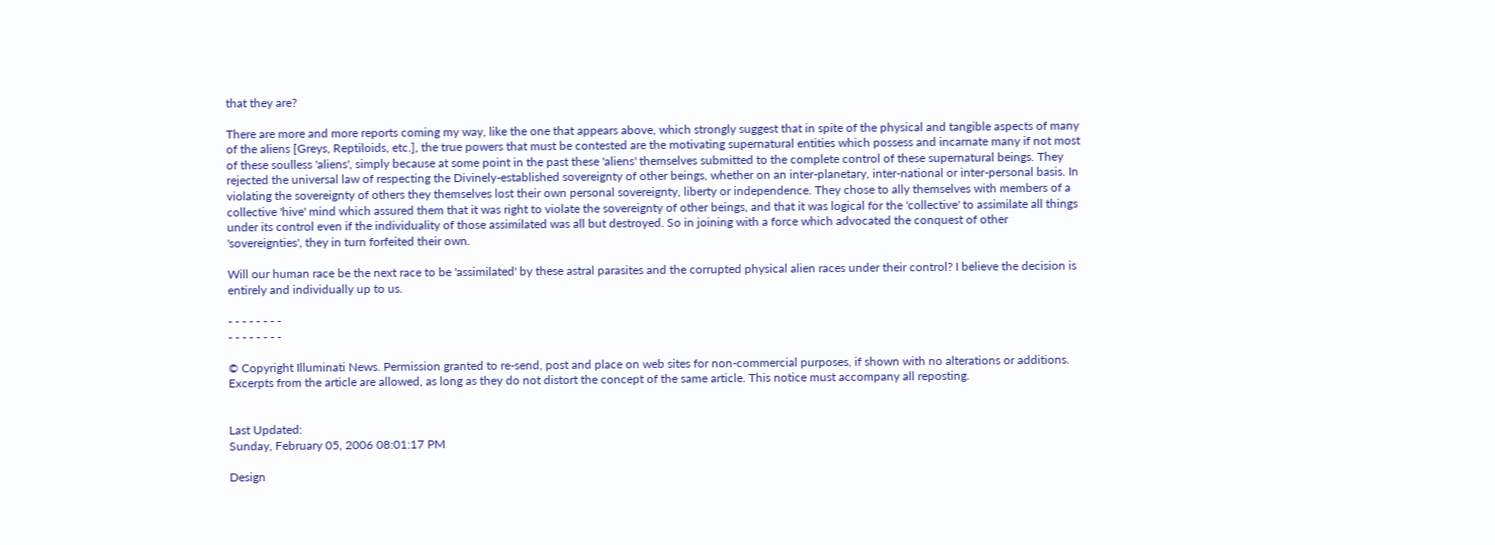that they are?

There are more and more reports coming my way, like the one that appears above, which strongly suggest that in spite of the physical and tangible aspects of many of the aliens [Greys, Reptiloids, etc.], the true powers that must be contested are the motivating supernatural entities which possess and incarnate many if not most of these soulless 'aliens', simply because at some point in the past these 'aliens' themselves submitted to the complete control of these supernatural beings. They rejected the universal law of respecting the Divinely-established sovereignty of other beings, whether on an inter-planetary, inter-national or inter-personal basis. In violating the sovereignty of others they themselves lost their own personal sovereignty, liberty or independence. They chose to ally themselves with members of a collective 'hive' mind which assured them that it was right to violate the sovereignty of other beings, and that it was logical for the 'collective' to assimilate all things under its control even if the individuality of those assimilated was all but destroyed. So in joining with a force which advocated the conquest of other 'sovereignties', they in turn forfeited their own.

Will our human race be the next race to be 'assimilated' by these astral parasites and the corrupted physical alien races under their control? I believe the decision is entirely and individually up to us.

- - - - - - - -
- - - - - - - -

© Copyright Illuminati News. Permission granted to re-send, post and place on web sites for non-commercial purposes, if shown with no alterations or additions. Excerpts from the article are allowed, as long as they do not distort the concept of the same article. This notice must accompany all reposting.


Last Updated:
Sunday, February 05, 2006 08:01:17 PM

Design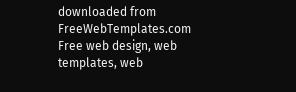downloaded from FreeWebTemplates.com
Free web design, web templates, web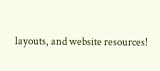layouts, and website resources!